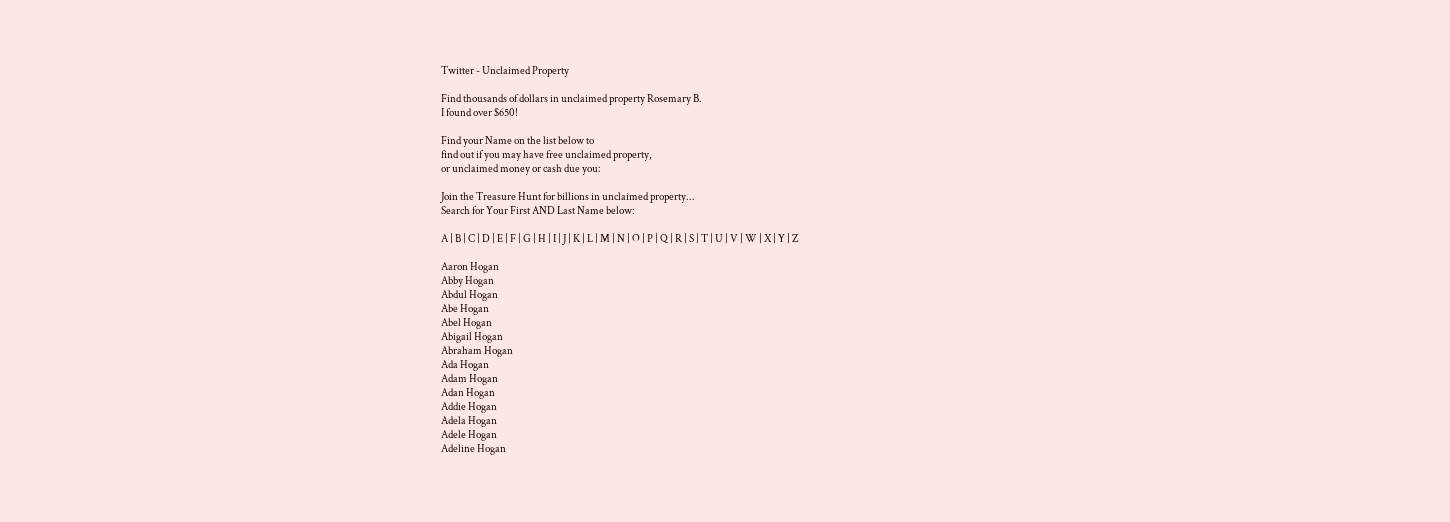Twitter - Unclaimed Property

Find thousands of dollars in unclaimed property Rosemary B.
I found over $650!

Find your Name on the list below to
find out if you may have free unclaimed property,
or unclaimed money or cash due you:

Join the Treasure Hunt for billions in unclaimed property...
Search for Your First AND Last Name below:

A | B | C | D | E | F | G | H | I | J | K | L | M | N | O | P | Q | R | S | T | U | V | W | X | Y | Z

Aaron Hogan
Abby Hogan
Abdul Hogan
Abe Hogan
Abel Hogan
Abigail Hogan
Abraham Hogan
Ada Hogan
Adam Hogan
Adan Hogan
Addie Hogan
Adela Hogan
Adele Hogan
Adeline Hogan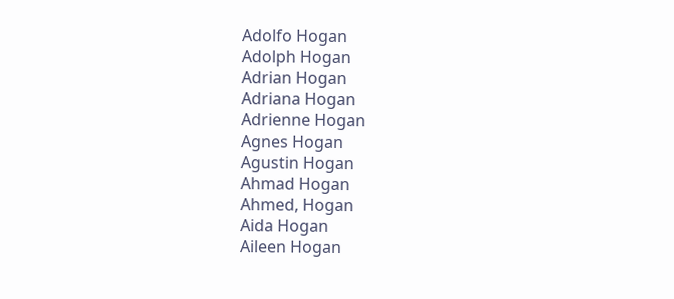Adolfo Hogan
Adolph Hogan
Adrian Hogan
Adriana Hogan
Adrienne Hogan
Agnes Hogan
Agustin Hogan
Ahmad Hogan
Ahmed, Hogan
Aida Hogan
Aileen Hogan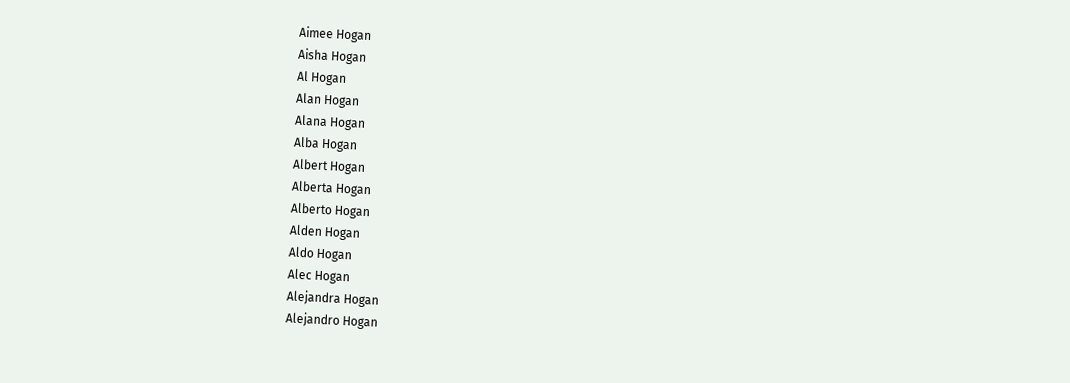Aimee Hogan
Aisha Hogan
Al Hogan
Alan Hogan
Alana Hogan
Alba Hogan
Albert Hogan
Alberta Hogan
Alberto Hogan
Alden Hogan
Aldo Hogan
Alec Hogan
Alejandra Hogan
Alejandro Hogan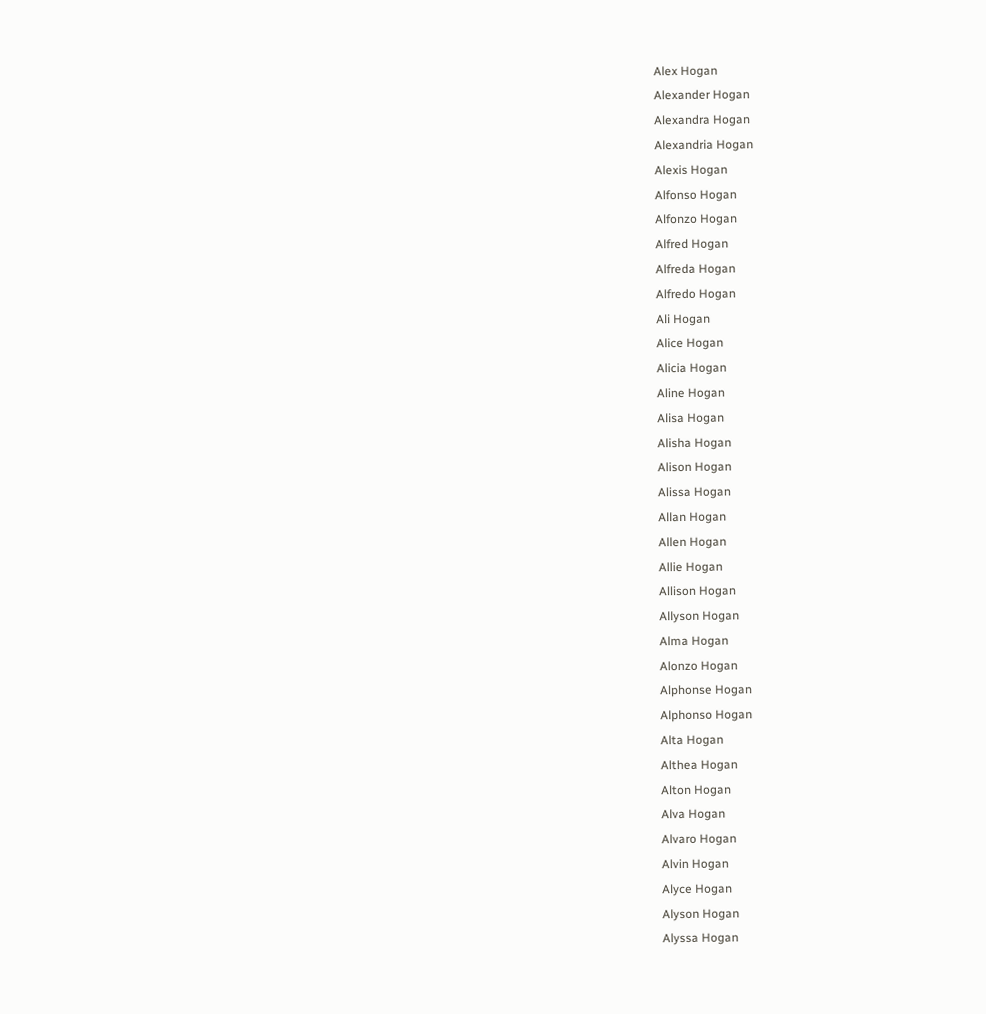Alex Hogan
Alexander Hogan
Alexandra Hogan
Alexandria Hogan
Alexis Hogan
Alfonso Hogan
Alfonzo Hogan
Alfred Hogan
Alfreda Hogan
Alfredo Hogan
Ali Hogan
Alice Hogan
Alicia Hogan
Aline Hogan
Alisa Hogan
Alisha Hogan
Alison Hogan
Alissa Hogan
Allan Hogan
Allen Hogan
Allie Hogan
Allison Hogan
Allyson Hogan
Alma Hogan
Alonzo Hogan
Alphonse Hogan
Alphonso Hogan
Alta Hogan
Althea Hogan
Alton Hogan
Alva Hogan
Alvaro Hogan
Alvin Hogan
Alyce Hogan
Alyson Hogan
Alyssa Hogan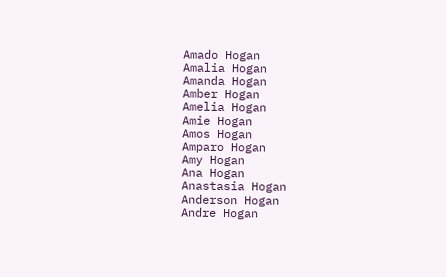Amado Hogan
Amalia Hogan
Amanda Hogan
Amber Hogan
Amelia Hogan
Amie Hogan
Amos Hogan
Amparo Hogan
Amy Hogan
Ana Hogan
Anastasia Hogan
Anderson Hogan
Andre Hogan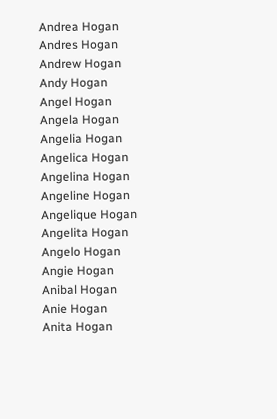Andrea Hogan
Andres Hogan
Andrew Hogan
Andy Hogan
Angel Hogan
Angela Hogan
Angelia Hogan
Angelica Hogan
Angelina Hogan
Angeline Hogan
Angelique Hogan
Angelita Hogan
Angelo Hogan
Angie Hogan
Anibal Hogan
Anie Hogan
Anita Hogan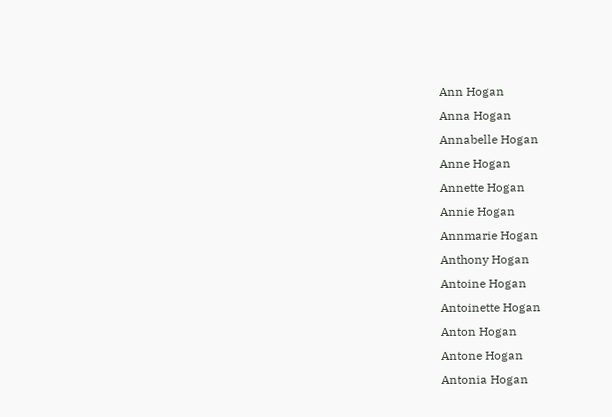Ann Hogan
Anna Hogan
Annabelle Hogan
Anne Hogan
Annette Hogan
Annie Hogan
Annmarie Hogan
Anthony Hogan
Antoine Hogan
Antoinette Hogan
Anton Hogan
Antone Hogan
Antonia Hogan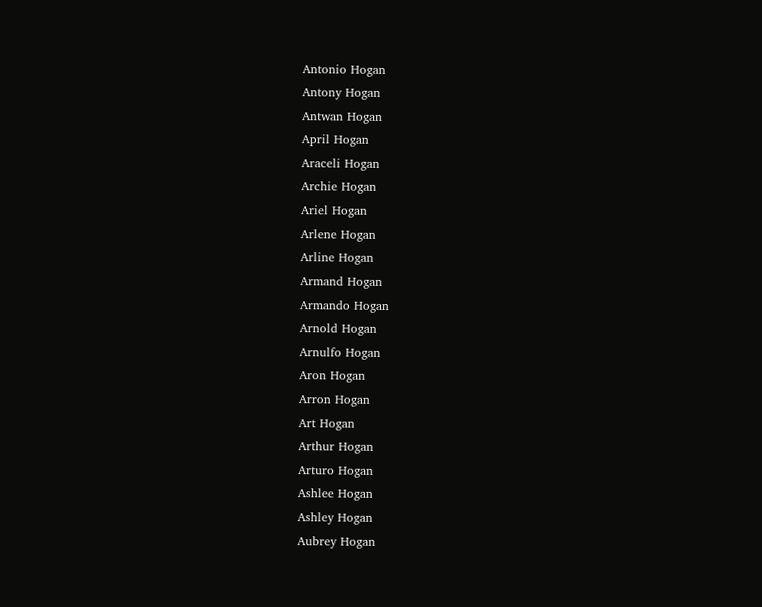Antonio Hogan
Antony Hogan
Antwan Hogan
April Hogan
Araceli Hogan
Archie Hogan
Ariel Hogan
Arlene Hogan
Arline Hogan
Armand Hogan
Armando Hogan
Arnold Hogan
Arnulfo Hogan
Aron Hogan
Arron Hogan
Art Hogan
Arthur Hogan
Arturo Hogan
Ashlee Hogan
Ashley Hogan
Aubrey Hogan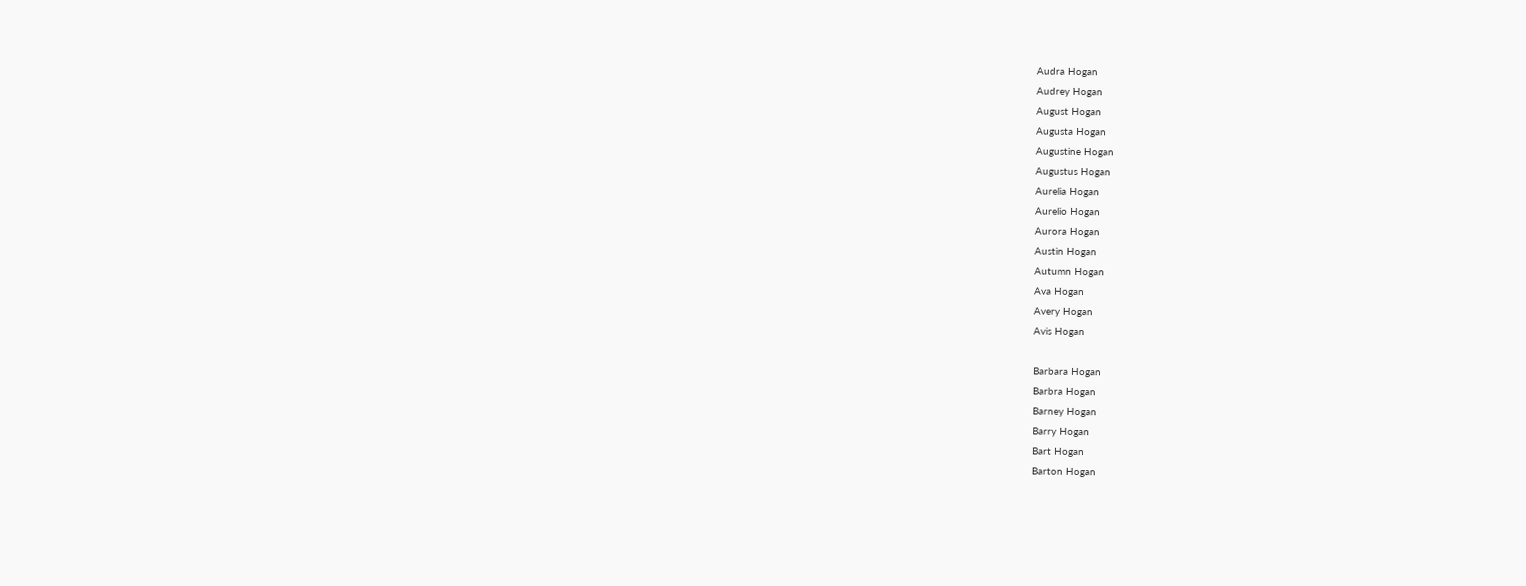Audra Hogan
Audrey Hogan
August Hogan
Augusta Hogan
Augustine Hogan
Augustus Hogan
Aurelia Hogan
Aurelio Hogan
Aurora Hogan
Austin Hogan
Autumn Hogan
Ava Hogan
Avery Hogan
Avis Hogan

Barbara Hogan
Barbra Hogan
Barney Hogan
Barry Hogan
Bart Hogan
Barton Hogan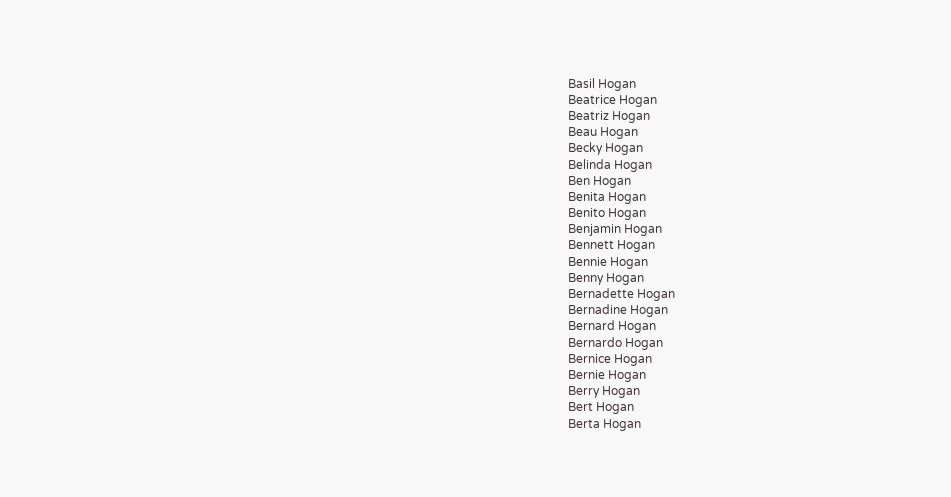Basil Hogan
Beatrice Hogan
Beatriz Hogan
Beau Hogan
Becky Hogan
Belinda Hogan
Ben Hogan
Benita Hogan
Benito Hogan
Benjamin Hogan
Bennett Hogan
Bennie Hogan
Benny Hogan
Bernadette Hogan
Bernadine Hogan
Bernard Hogan
Bernardo Hogan
Bernice Hogan
Bernie Hogan
Berry Hogan
Bert Hogan
Berta Hogan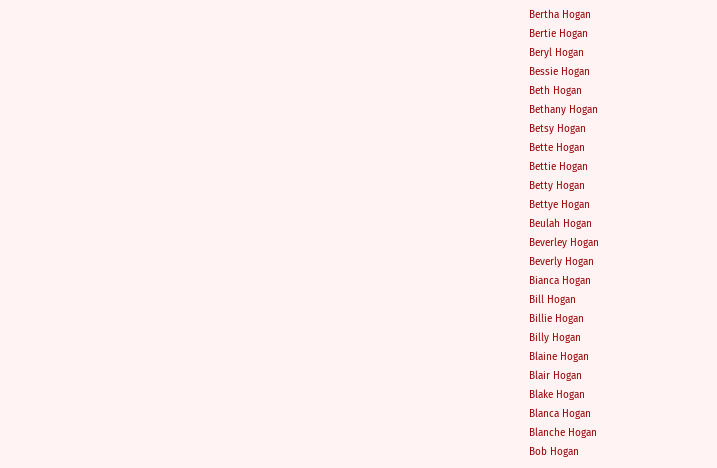Bertha Hogan
Bertie Hogan
Beryl Hogan
Bessie Hogan
Beth Hogan
Bethany Hogan
Betsy Hogan
Bette Hogan
Bettie Hogan
Betty Hogan
Bettye Hogan
Beulah Hogan
Beverley Hogan
Beverly Hogan
Bianca Hogan
Bill Hogan
Billie Hogan
Billy Hogan
Blaine Hogan
Blair Hogan
Blake Hogan
Blanca Hogan
Blanche Hogan
Bob Hogan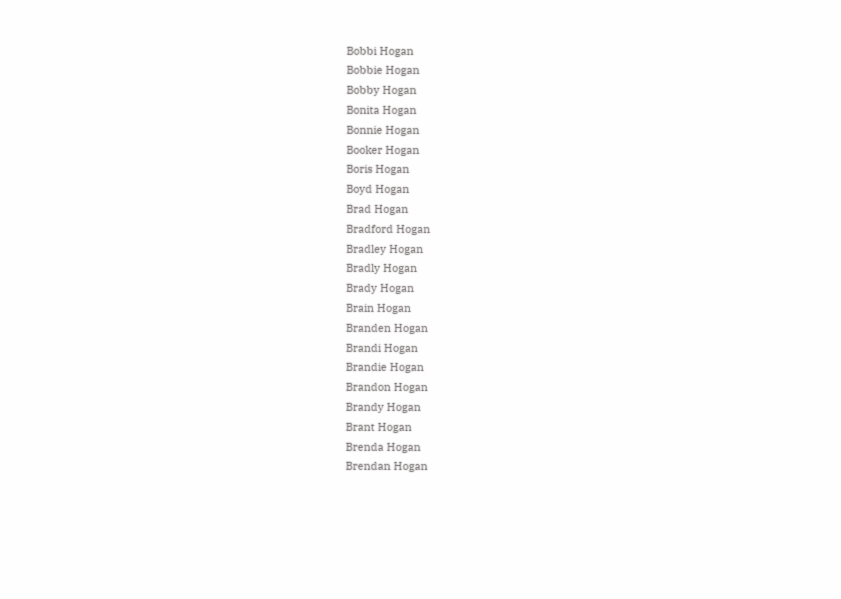Bobbi Hogan
Bobbie Hogan
Bobby Hogan
Bonita Hogan
Bonnie Hogan
Booker Hogan
Boris Hogan
Boyd Hogan
Brad Hogan
Bradford Hogan
Bradley Hogan
Bradly Hogan
Brady Hogan
Brain Hogan
Branden Hogan
Brandi Hogan
Brandie Hogan
Brandon Hogan
Brandy Hogan
Brant Hogan
Brenda Hogan
Brendan Hogan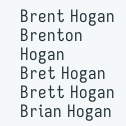Brent Hogan
Brenton Hogan
Bret Hogan
Brett Hogan
Brian Hogan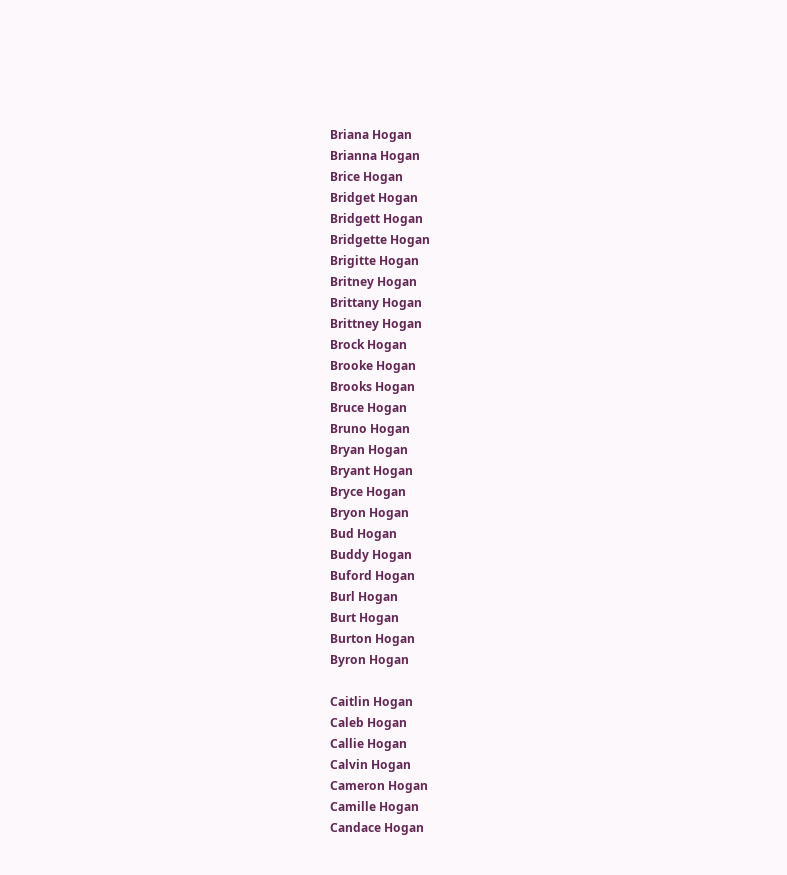Briana Hogan
Brianna Hogan
Brice Hogan
Bridget Hogan
Bridgett Hogan
Bridgette Hogan
Brigitte Hogan
Britney Hogan
Brittany Hogan
Brittney Hogan
Brock Hogan
Brooke Hogan
Brooks Hogan
Bruce Hogan
Bruno Hogan
Bryan Hogan
Bryant Hogan
Bryce Hogan
Bryon Hogan
Bud Hogan
Buddy Hogan
Buford Hogan
Burl Hogan
Burt Hogan
Burton Hogan
Byron Hogan

Caitlin Hogan
Caleb Hogan
Callie Hogan
Calvin Hogan
Cameron Hogan
Camille Hogan
Candace Hogan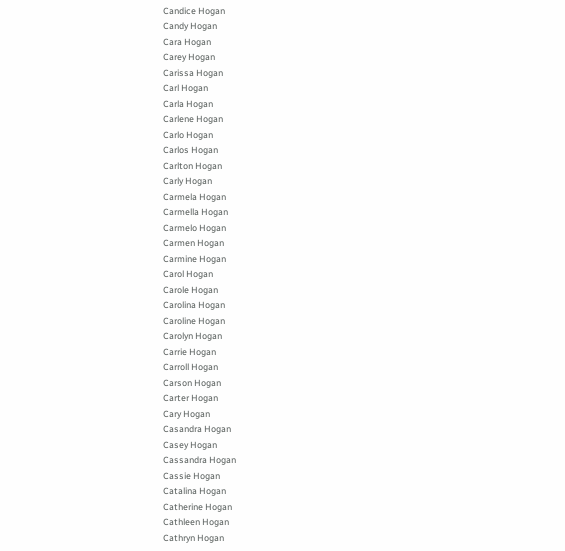Candice Hogan
Candy Hogan
Cara Hogan
Carey Hogan
Carissa Hogan
Carl Hogan
Carla Hogan
Carlene Hogan
Carlo Hogan
Carlos Hogan
Carlton Hogan
Carly Hogan
Carmela Hogan
Carmella Hogan
Carmelo Hogan
Carmen Hogan
Carmine Hogan
Carol Hogan
Carole Hogan
Carolina Hogan
Caroline Hogan
Carolyn Hogan
Carrie Hogan
Carroll Hogan
Carson Hogan
Carter Hogan
Cary Hogan
Casandra Hogan
Casey Hogan
Cassandra Hogan
Cassie Hogan
Catalina Hogan
Catherine Hogan
Cathleen Hogan
Cathryn Hogan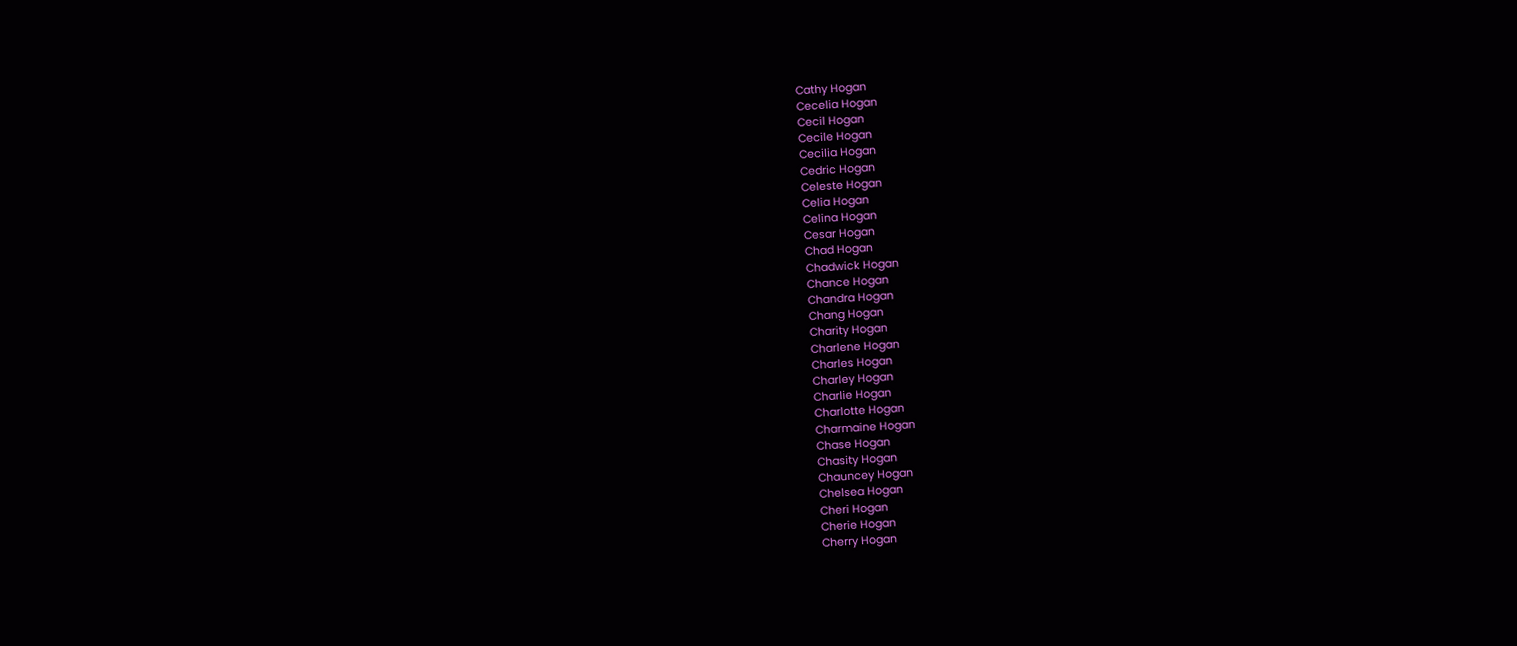Cathy Hogan
Cecelia Hogan
Cecil Hogan
Cecile Hogan
Cecilia Hogan
Cedric Hogan
Celeste Hogan
Celia Hogan
Celina Hogan
Cesar Hogan
Chad Hogan
Chadwick Hogan
Chance Hogan
Chandra Hogan
Chang Hogan
Charity Hogan
Charlene Hogan
Charles Hogan
Charley Hogan
Charlie Hogan
Charlotte Hogan
Charmaine Hogan
Chase Hogan
Chasity Hogan
Chauncey Hogan
Chelsea Hogan
Cheri Hogan
Cherie Hogan
Cherry Hogan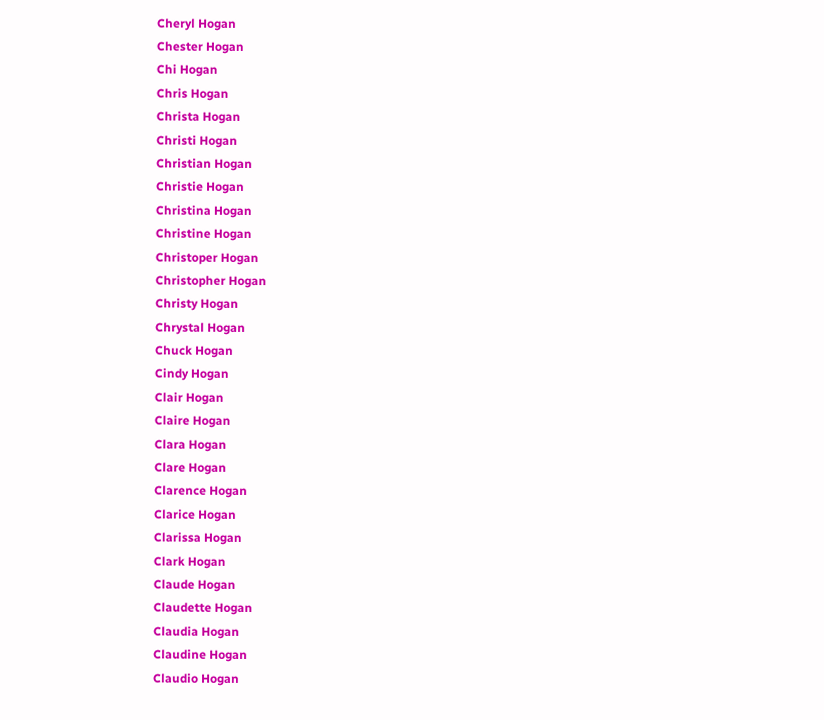Cheryl Hogan
Chester Hogan
Chi Hogan
Chris Hogan
Christa Hogan
Christi Hogan
Christian Hogan
Christie Hogan
Christina Hogan
Christine Hogan
Christoper Hogan
Christopher Hogan
Christy Hogan
Chrystal Hogan
Chuck Hogan
Cindy Hogan
Clair Hogan
Claire Hogan
Clara Hogan
Clare Hogan
Clarence Hogan
Clarice Hogan
Clarissa Hogan
Clark Hogan
Claude Hogan
Claudette Hogan
Claudia Hogan
Claudine Hogan
Claudio Hogan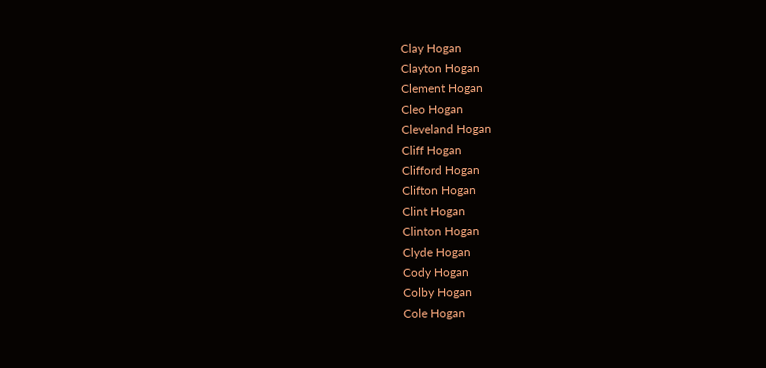Clay Hogan
Clayton Hogan
Clement Hogan
Cleo Hogan
Cleveland Hogan
Cliff Hogan
Clifford Hogan
Clifton Hogan
Clint Hogan
Clinton Hogan
Clyde Hogan
Cody Hogan
Colby Hogan
Cole Hogan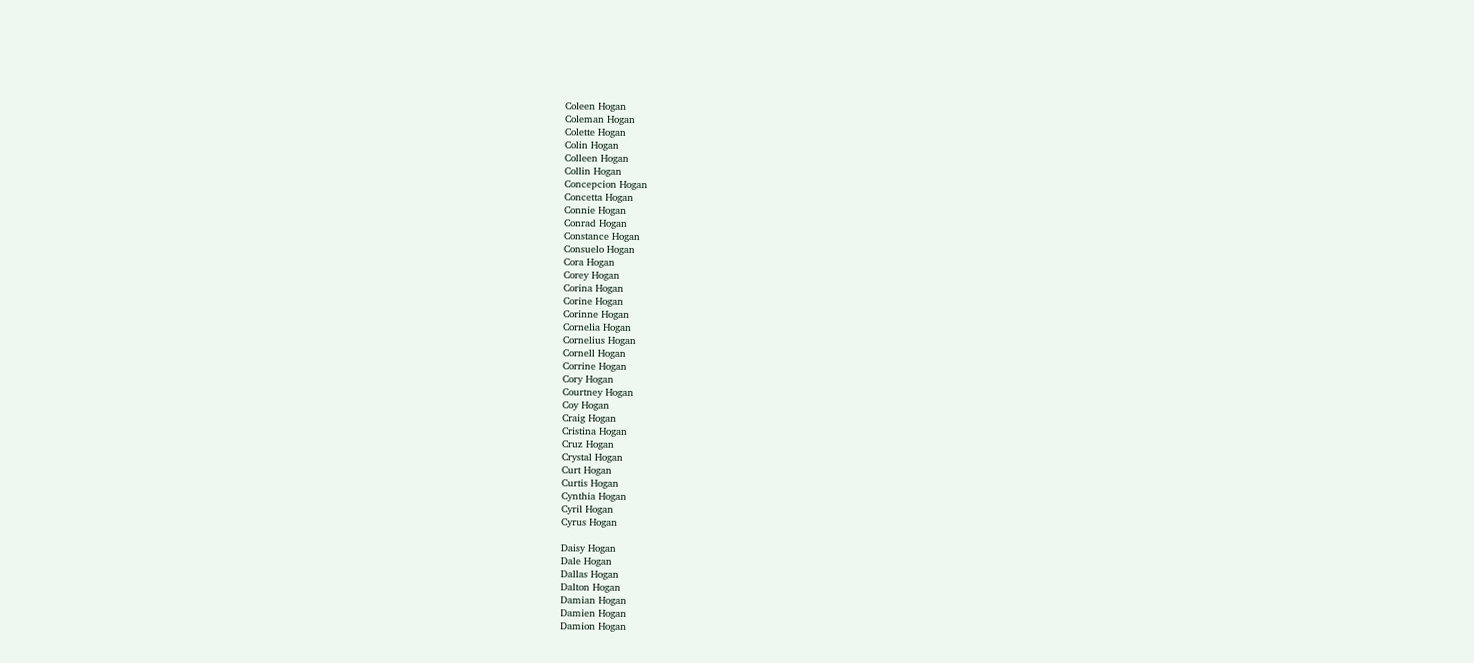Coleen Hogan
Coleman Hogan
Colette Hogan
Colin Hogan
Colleen Hogan
Collin Hogan
Concepcion Hogan
Concetta Hogan
Connie Hogan
Conrad Hogan
Constance Hogan
Consuelo Hogan
Cora Hogan
Corey Hogan
Corina Hogan
Corine Hogan
Corinne Hogan
Cornelia Hogan
Cornelius Hogan
Cornell Hogan
Corrine Hogan
Cory Hogan
Courtney Hogan
Coy Hogan
Craig Hogan
Cristina Hogan
Cruz Hogan
Crystal Hogan
Curt Hogan
Curtis Hogan
Cynthia Hogan
Cyril Hogan
Cyrus Hogan

Daisy Hogan
Dale Hogan
Dallas Hogan
Dalton Hogan
Damian Hogan
Damien Hogan
Damion Hogan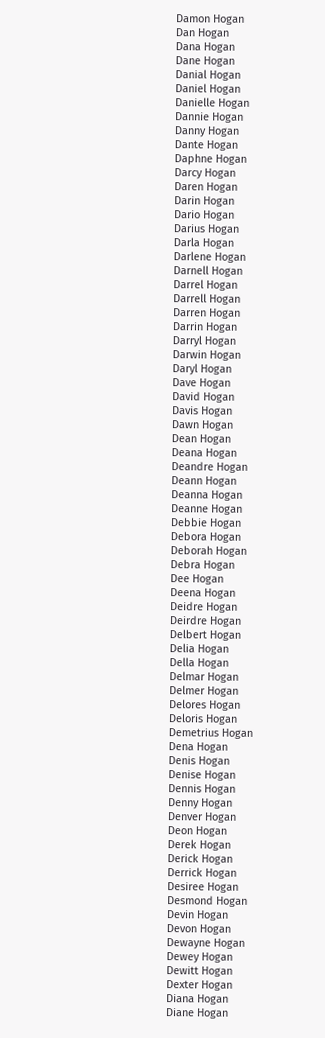Damon Hogan
Dan Hogan
Dana Hogan
Dane Hogan
Danial Hogan
Daniel Hogan
Danielle Hogan
Dannie Hogan
Danny Hogan
Dante Hogan
Daphne Hogan
Darcy Hogan
Daren Hogan
Darin Hogan
Dario Hogan
Darius Hogan
Darla Hogan
Darlene Hogan
Darnell Hogan
Darrel Hogan
Darrell Hogan
Darren Hogan
Darrin Hogan
Darryl Hogan
Darwin Hogan
Daryl Hogan
Dave Hogan
David Hogan
Davis Hogan
Dawn Hogan
Dean Hogan
Deana Hogan
Deandre Hogan
Deann Hogan
Deanna Hogan
Deanne Hogan
Debbie Hogan
Debora Hogan
Deborah Hogan
Debra Hogan
Dee Hogan
Deena Hogan
Deidre Hogan
Deirdre Hogan
Delbert Hogan
Delia Hogan
Della Hogan
Delmar Hogan
Delmer Hogan
Delores Hogan
Deloris Hogan
Demetrius Hogan
Dena Hogan
Denis Hogan
Denise Hogan
Dennis Hogan
Denny Hogan
Denver Hogan
Deon Hogan
Derek Hogan
Derick Hogan
Derrick Hogan
Desiree Hogan
Desmond Hogan
Devin Hogan
Devon Hogan
Dewayne Hogan
Dewey Hogan
Dewitt Hogan
Dexter Hogan
Diana Hogan
Diane Hogan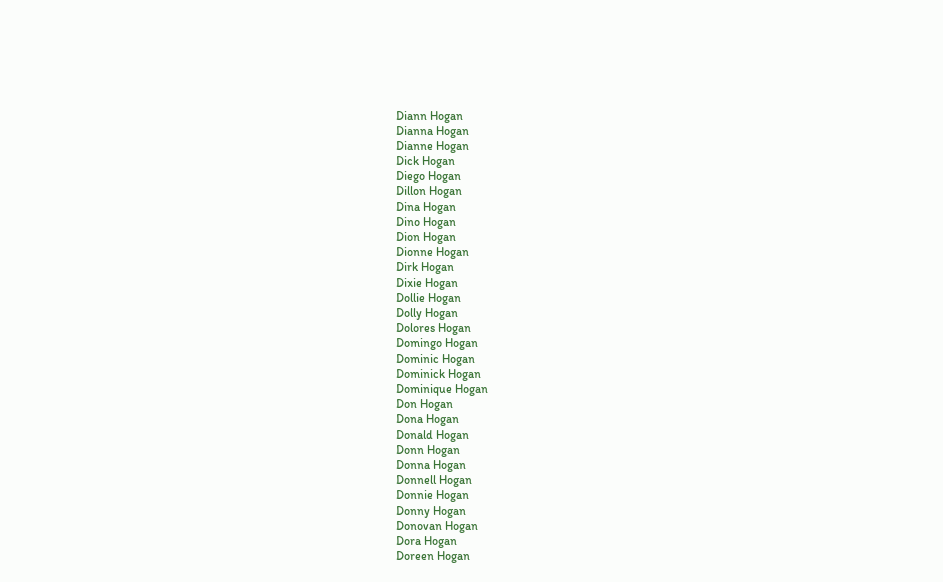Diann Hogan
Dianna Hogan
Dianne Hogan
Dick Hogan
Diego Hogan
Dillon Hogan
Dina Hogan
Dino Hogan
Dion Hogan
Dionne Hogan
Dirk Hogan
Dixie Hogan
Dollie Hogan
Dolly Hogan
Dolores Hogan
Domingo Hogan
Dominic Hogan
Dominick Hogan
Dominique Hogan
Don Hogan
Dona Hogan
Donald Hogan
Donn Hogan
Donna Hogan
Donnell Hogan
Donnie Hogan
Donny Hogan
Donovan Hogan
Dora Hogan
Doreen Hogan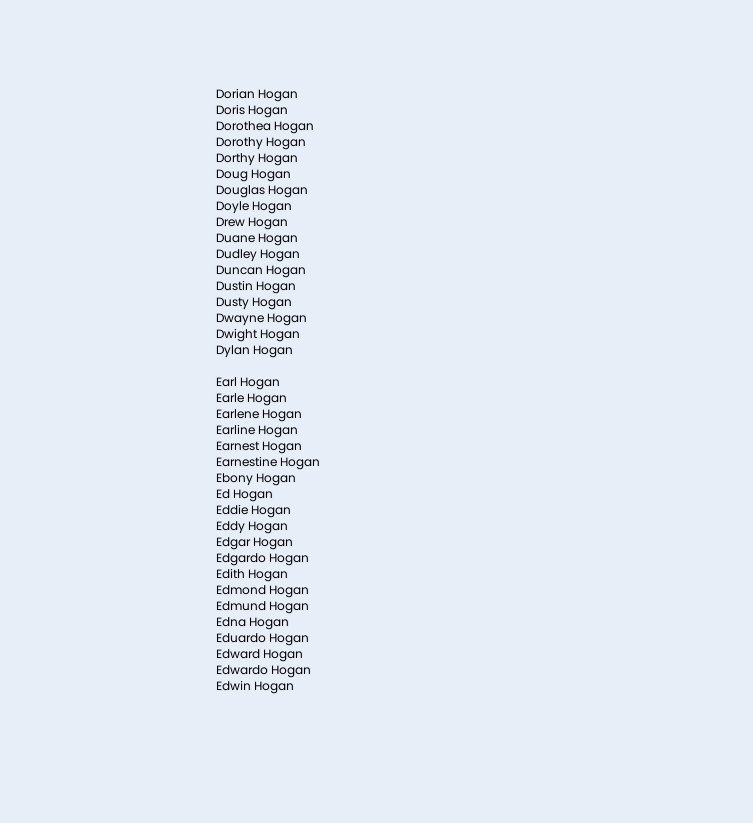Dorian Hogan
Doris Hogan
Dorothea Hogan
Dorothy Hogan
Dorthy Hogan
Doug Hogan
Douglas Hogan
Doyle Hogan
Drew Hogan
Duane Hogan
Dudley Hogan
Duncan Hogan
Dustin Hogan
Dusty Hogan
Dwayne Hogan
Dwight Hogan
Dylan Hogan

Earl Hogan
Earle Hogan
Earlene Hogan
Earline Hogan
Earnest Hogan
Earnestine Hogan
Ebony Hogan
Ed Hogan
Eddie Hogan
Eddy Hogan
Edgar Hogan
Edgardo Hogan
Edith Hogan
Edmond Hogan
Edmund Hogan
Edna Hogan
Eduardo Hogan
Edward Hogan
Edwardo Hogan
Edwin Hogan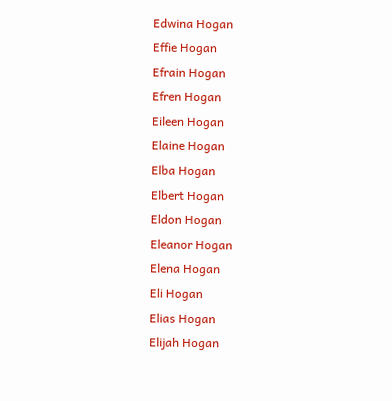Edwina Hogan
Effie Hogan
Efrain Hogan
Efren Hogan
Eileen Hogan
Elaine Hogan
Elba Hogan
Elbert Hogan
Eldon Hogan
Eleanor Hogan
Elena Hogan
Eli Hogan
Elias Hogan
Elijah Hogan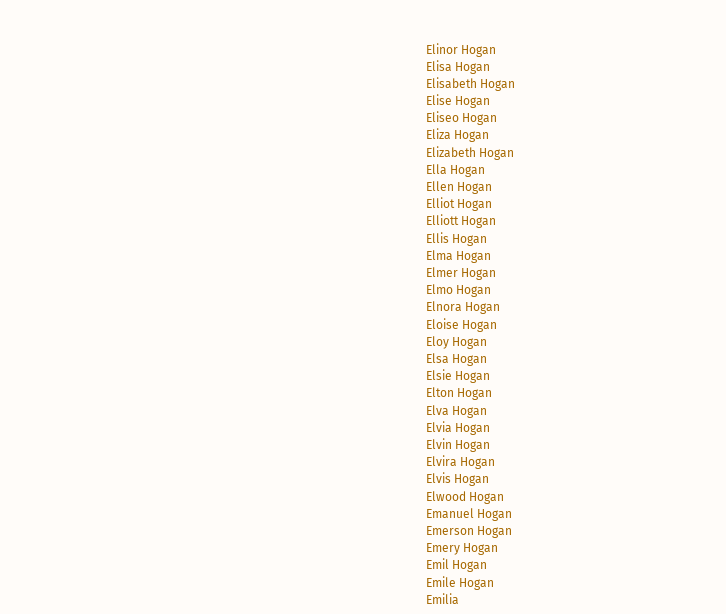Elinor Hogan
Elisa Hogan
Elisabeth Hogan
Elise Hogan
Eliseo Hogan
Eliza Hogan
Elizabeth Hogan
Ella Hogan
Ellen Hogan
Elliot Hogan
Elliott Hogan
Ellis Hogan
Elma Hogan
Elmer Hogan
Elmo Hogan
Elnora Hogan
Eloise Hogan
Eloy Hogan
Elsa Hogan
Elsie Hogan
Elton Hogan
Elva Hogan
Elvia Hogan
Elvin Hogan
Elvira Hogan
Elvis Hogan
Elwood Hogan
Emanuel Hogan
Emerson Hogan
Emery Hogan
Emil Hogan
Emile Hogan
Emilia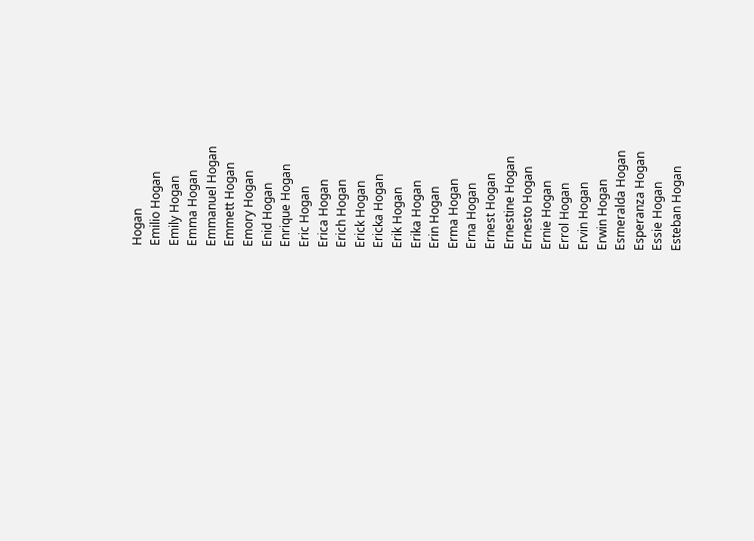Hogan
Emilio Hogan
Emily Hogan
Emma Hogan
Emmanuel Hogan
Emmett Hogan
Emory Hogan
Enid Hogan
Enrique Hogan
Eric Hogan
Erica Hogan
Erich Hogan
Erick Hogan
Ericka Hogan
Erik Hogan
Erika Hogan
Erin Hogan
Erma Hogan
Erna Hogan
Ernest Hogan
Ernestine Hogan
Ernesto Hogan
Ernie Hogan
Errol Hogan
Ervin Hogan
Erwin Hogan
Esmeralda Hogan
Esperanza Hogan
Essie Hogan
Esteban Hogan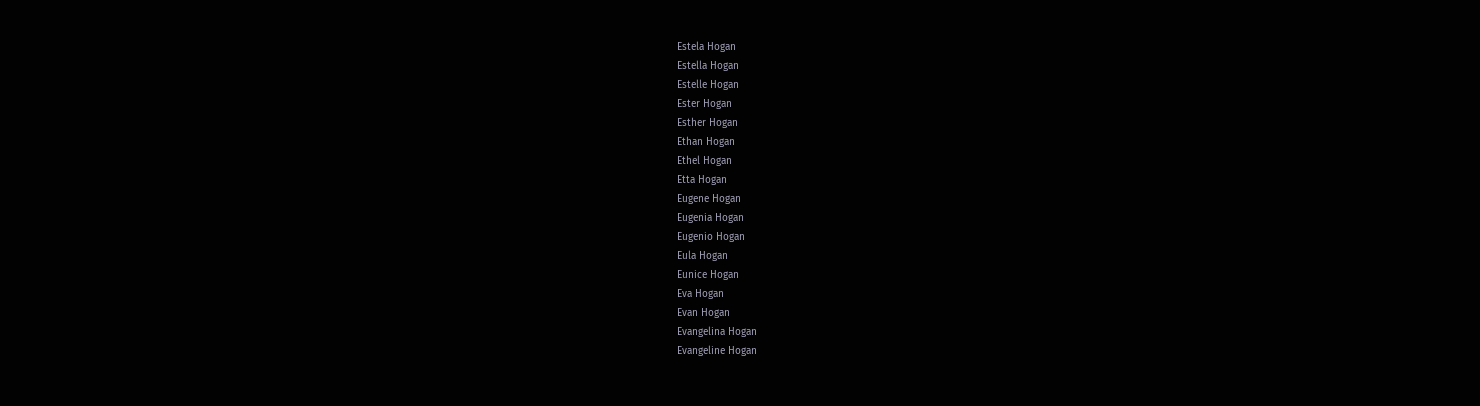Estela Hogan
Estella Hogan
Estelle Hogan
Ester Hogan
Esther Hogan
Ethan Hogan
Ethel Hogan
Etta Hogan
Eugene Hogan
Eugenia Hogan
Eugenio Hogan
Eula Hogan
Eunice Hogan
Eva Hogan
Evan Hogan
Evangelina Hogan
Evangeline Hogan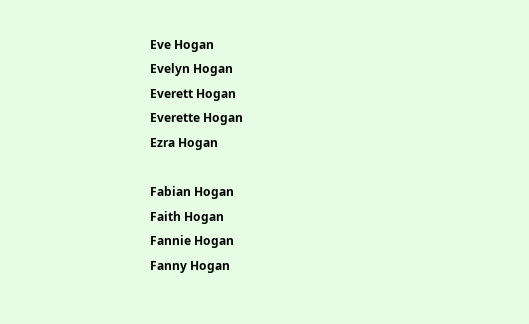Eve Hogan
Evelyn Hogan
Everett Hogan
Everette Hogan
Ezra Hogan

Fabian Hogan
Faith Hogan
Fannie Hogan
Fanny Hogan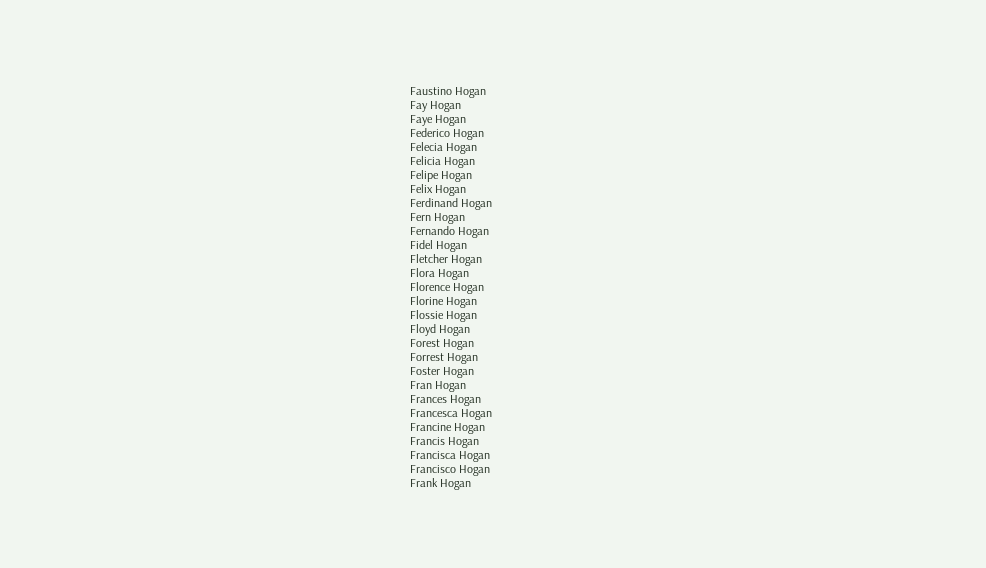Faustino Hogan
Fay Hogan
Faye Hogan
Federico Hogan
Felecia Hogan
Felicia Hogan
Felipe Hogan
Felix Hogan
Ferdinand Hogan
Fern Hogan
Fernando Hogan
Fidel Hogan
Fletcher Hogan
Flora Hogan
Florence Hogan
Florine Hogan
Flossie Hogan
Floyd Hogan
Forest Hogan
Forrest Hogan
Foster Hogan
Fran Hogan
Frances Hogan
Francesca Hogan
Francine Hogan
Francis Hogan
Francisca Hogan
Francisco Hogan
Frank Hogan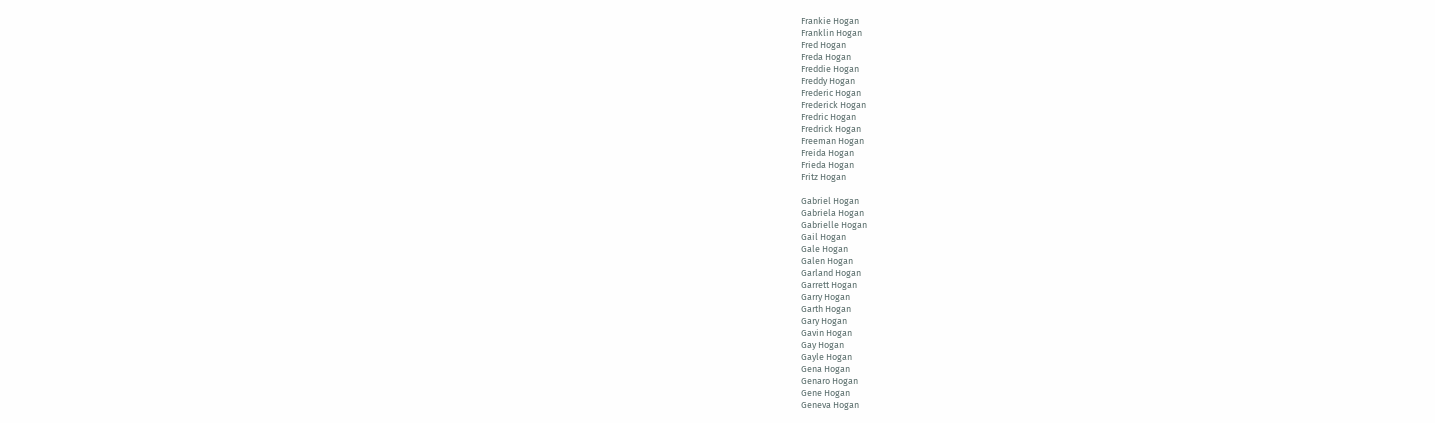Frankie Hogan
Franklin Hogan
Fred Hogan
Freda Hogan
Freddie Hogan
Freddy Hogan
Frederic Hogan
Frederick Hogan
Fredric Hogan
Fredrick Hogan
Freeman Hogan
Freida Hogan
Frieda Hogan
Fritz Hogan

Gabriel Hogan
Gabriela Hogan
Gabrielle Hogan
Gail Hogan
Gale Hogan
Galen Hogan
Garland Hogan
Garrett Hogan
Garry Hogan
Garth Hogan
Gary Hogan
Gavin Hogan
Gay Hogan
Gayle Hogan
Gena Hogan
Genaro Hogan
Gene Hogan
Geneva Hogan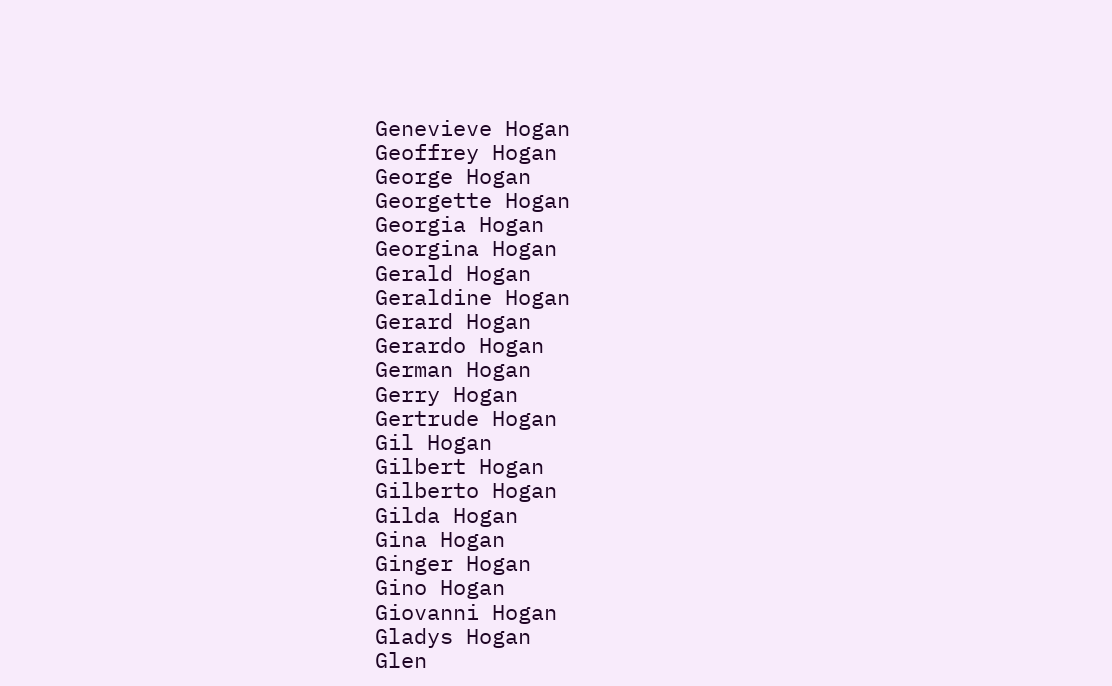Genevieve Hogan
Geoffrey Hogan
George Hogan
Georgette Hogan
Georgia Hogan
Georgina Hogan
Gerald Hogan
Geraldine Hogan
Gerard Hogan
Gerardo Hogan
German Hogan
Gerry Hogan
Gertrude Hogan
Gil Hogan
Gilbert Hogan
Gilberto Hogan
Gilda Hogan
Gina Hogan
Ginger Hogan
Gino Hogan
Giovanni Hogan
Gladys Hogan
Glen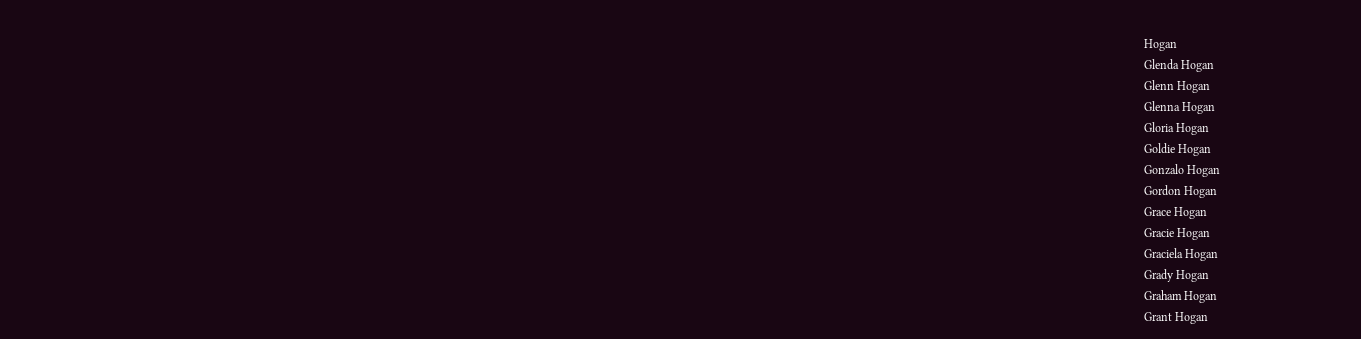Hogan
Glenda Hogan
Glenn Hogan
Glenna Hogan
Gloria Hogan
Goldie Hogan
Gonzalo Hogan
Gordon Hogan
Grace Hogan
Gracie Hogan
Graciela Hogan
Grady Hogan
Graham Hogan
Grant Hogan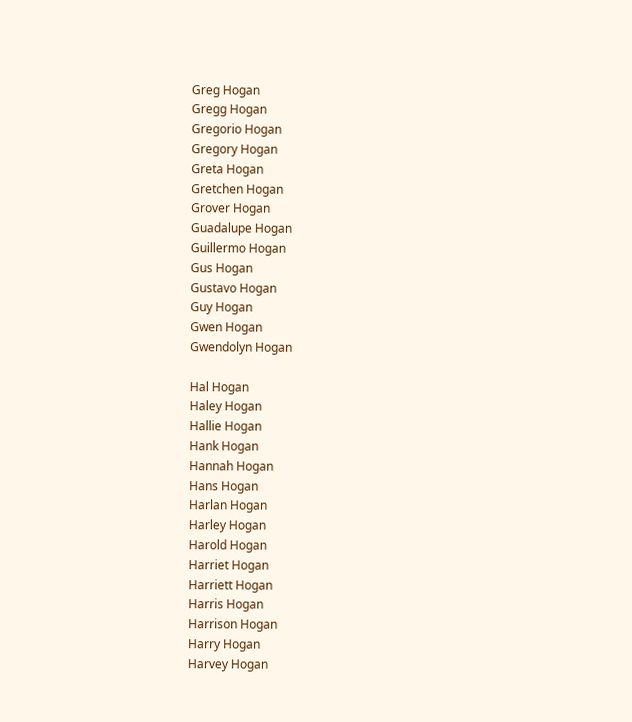Greg Hogan
Gregg Hogan
Gregorio Hogan
Gregory Hogan
Greta Hogan
Gretchen Hogan
Grover Hogan
Guadalupe Hogan
Guillermo Hogan
Gus Hogan
Gustavo Hogan
Guy Hogan
Gwen Hogan
Gwendolyn Hogan

Hal Hogan
Haley Hogan
Hallie Hogan
Hank Hogan
Hannah Hogan
Hans Hogan
Harlan Hogan
Harley Hogan
Harold Hogan
Harriet Hogan
Harriett Hogan
Harris Hogan
Harrison Hogan
Harry Hogan
Harvey Hogan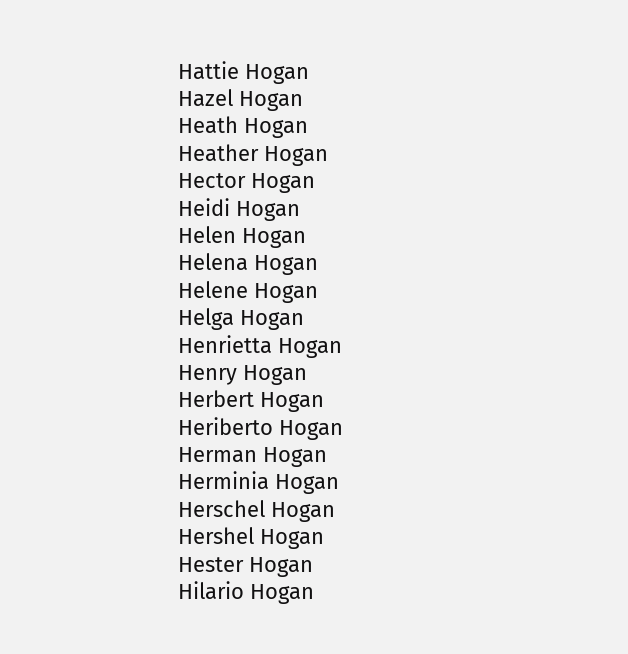Hattie Hogan
Hazel Hogan
Heath Hogan
Heather Hogan
Hector Hogan
Heidi Hogan
Helen Hogan
Helena Hogan
Helene Hogan
Helga Hogan
Henrietta Hogan
Henry Hogan
Herbert Hogan
Heriberto Hogan
Herman Hogan
Herminia Hogan
Herschel Hogan
Hershel Hogan
Hester Hogan
Hilario Hogan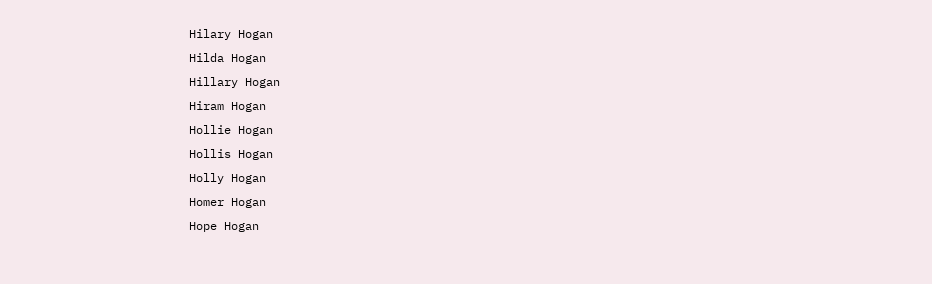Hilary Hogan
Hilda Hogan
Hillary Hogan
Hiram Hogan
Hollie Hogan
Hollis Hogan
Holly Hogan
Homer Hogan
Hope Hogan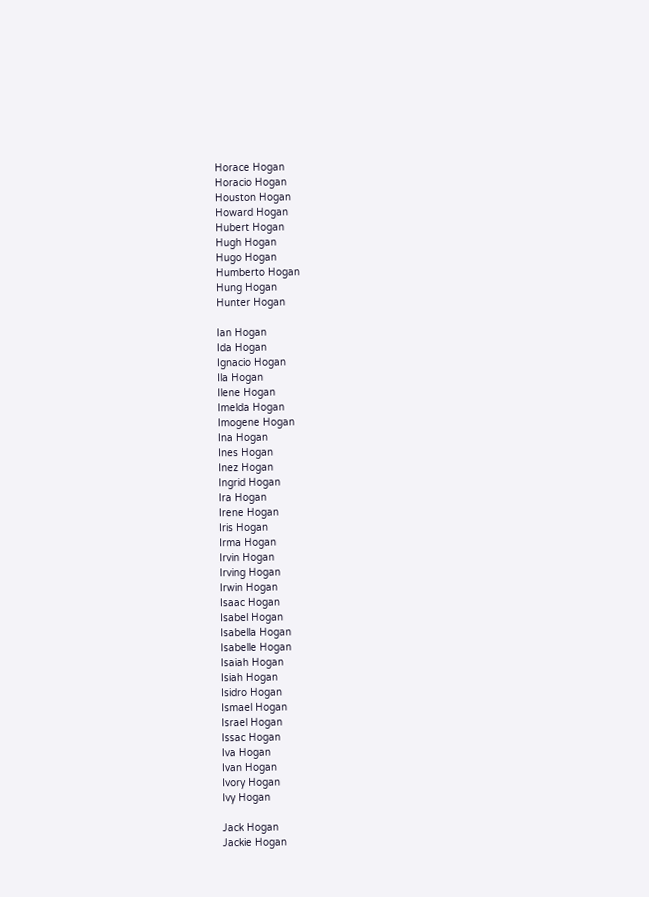Horace Hogan
Horacio Hogan
Houston Hogan
Howard Hogan
Hubert Hogan
Hugh Hogan
Hugo Hogan
Humberto Hogan
Hung Hogan
Hunter Hogan

Ian Hogan
Ida Hogan
Ignacio Hogan
Ila Hogan
Ilene Hogan
Imelda Hogan
Imogene Hogan
Ina Hogan
Ines Hogan
Inez Hogan
Ingrid Hogan
Ira Hogan
Irene Hogan
Iris Hogan
Irma Hogan
Irvin Hogan
Irving Hogan
Irwin Hogan
Isaac Hogan
Isabel Hogan
Isabella Hogan
Isabelle Hogan
Isaiah Hogan
Isiah Hogan
Isidro Hogan
Ismael Hogan
Israel Hogan
Issac Hogan
Iva Hogan
Ivan Hogan
Ivory Hogan
Ivy Hogan

Jack Hogan
Jackie Hogan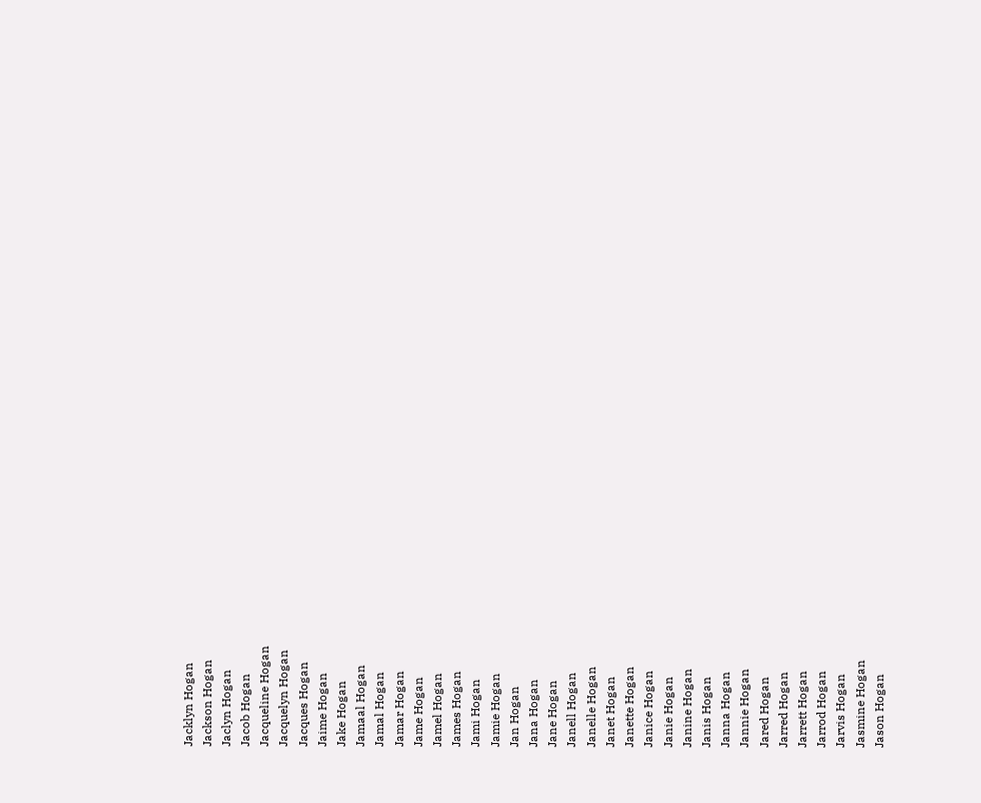Jacklyn Hogan
Jackson Hogan
Jaclyn Hogan
Jacob Hogan
Jacqueline Hogan
Jacquelyn Hogan
Jacques Hogan
Jaime Hogan
Jake Hogan
Jamaal Hogan
Jamal Hogan
Jamar Hogan
Jame Hogan
Jamel Hogan
James Hogan
Jami Hogan
Jamie Hogan
Jan Hogan
Jana Hogan
Jane Hogan
Janell Hogan
Janelle Hogan
Janet Hogan
Janette Hogan
Janice Hogan
Janie Hogan
Janine Hogan
Janis Hogan
Janna Hogan
Jannie Hogan
Jared Hogan
Jarred Hogan
Jarrett Hogan
Jarrod Hogan
Jarvis Hogan
Jasmine Hogan
Jason Hogan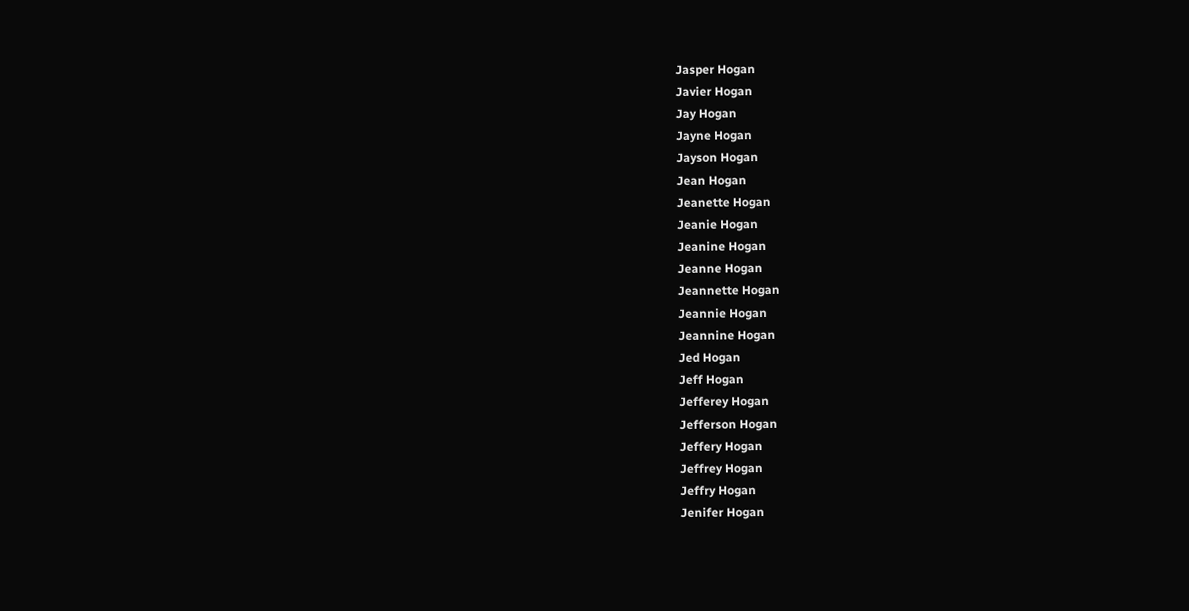Jasper Hogan
Javier Hogan
Jay Hogan
Jayne Hogan
Jayson Hogan
Jean Hogan
Jeanette Hogan
Jeanie Hogan
Jeanine Hogan
Jeanne Hogan
Jeannette Hogan
Jeannie Hogan
Jeannine Hogan
Jed Hogan
Jeff Hogan
Jefferey Hogan
Jefferson Hogan
Jeffery Hogan
Jeffrey Hogan
Jeffry Hogan
Jenifer Hogan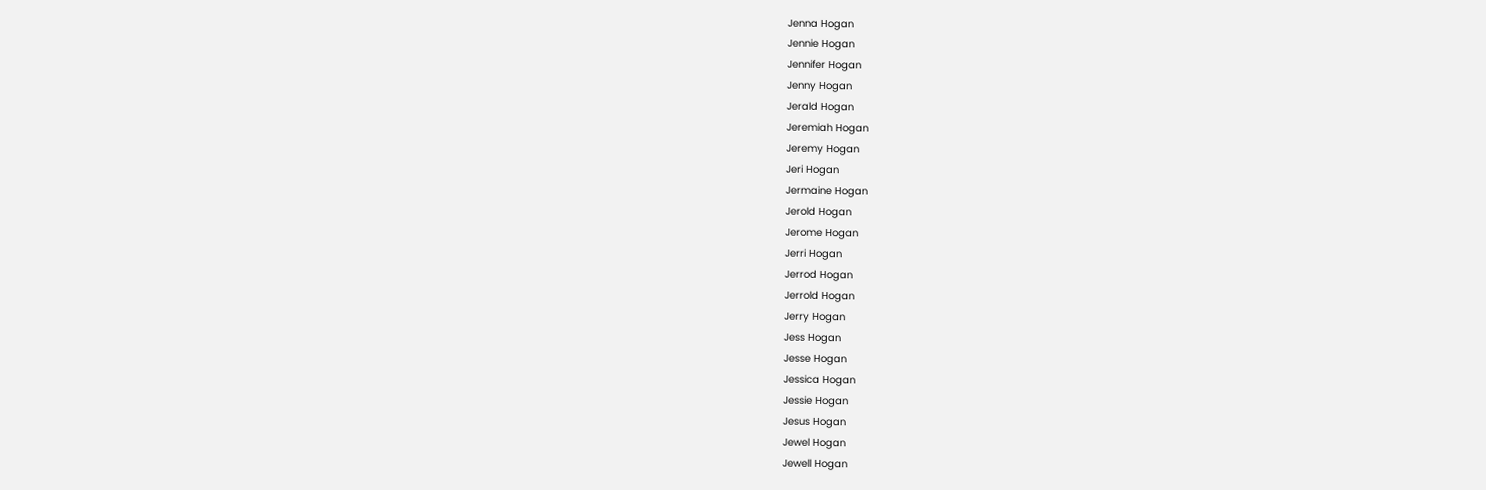Jenna Hogan
Jennie Hogan
Jennifer Hogan
Jenny Hogan
Jerald Hogan
Jeremiah Hogan
Jeremy Hogan
Jeri Hogan
Jermaine Hogan
Jerold Hogan
Jerome Hogan
Jerri Hogan
Jerrod Hogan
Jerrold Hogan
Jerry Hogan
Jess Hogan
Jesse Hogan
Jessica Hogan
Jessie Hogan
Jesus Hogan
Jewel Hogan
Jewell Hogan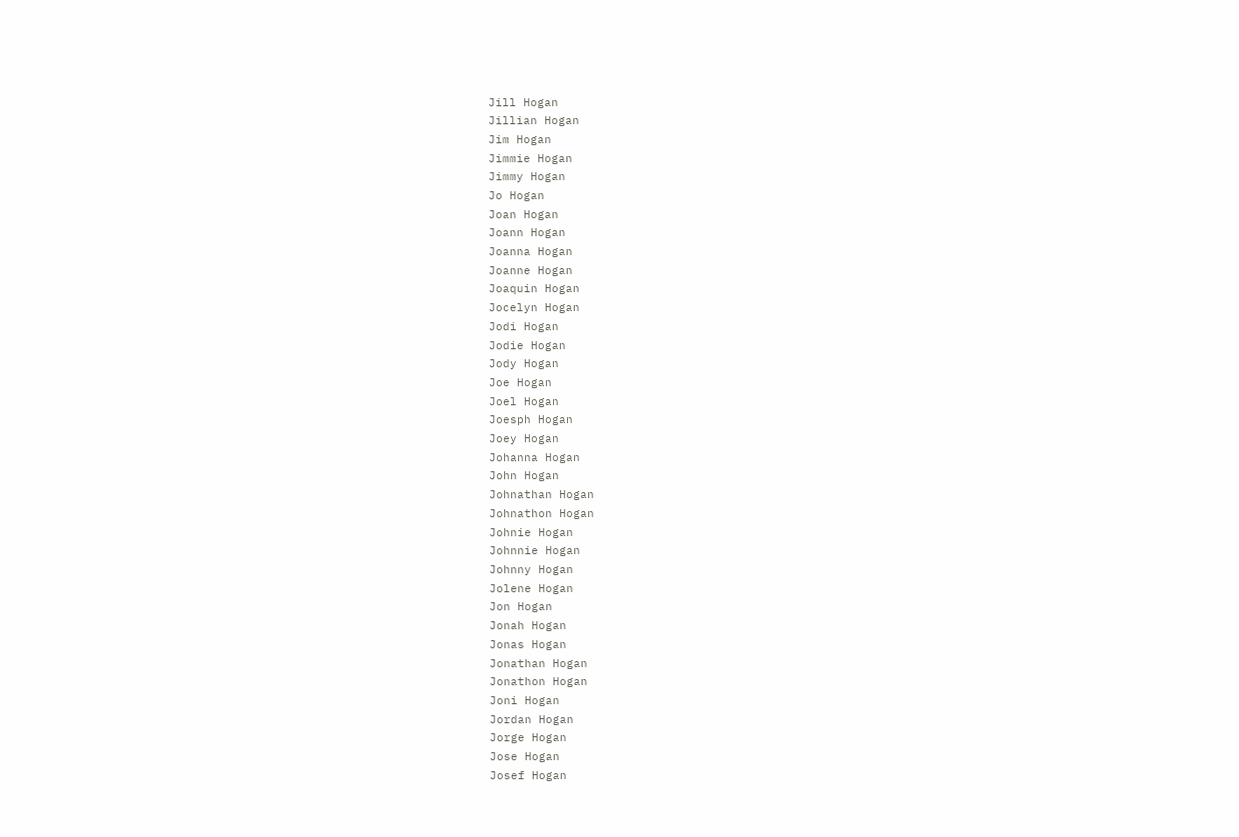Jill Hogan
Jillian Hogan
Jim Hogan
Jimmie Hogan
Jimmy Hogan
Jo Hogan
Joan Hogan
Joann Hogan
Joanna Hogan
Joanne Hogan
Joaquin Hogan
Jocelyn Hogan
Jodi Hogan
Jodie Hogan
Jody Hogan
Joe Hogan
Joel Hogan
Joesph Hogan
Joey Hogan
Johanna Hogan
John Hogan
Johnathan Hogan
Johnathon Hogan
Johnie Hogan
Johnnie Hogan
Johnny Hogan
Jolene Hogan
Jon Hogan
Jonah Hogan
Jonas Hogan
Jonathan Hogan
Jonathon Hogan
Joni Hogan
Jordan Hogan
Jorge Hogan
Jose Hogan
Josef Hogan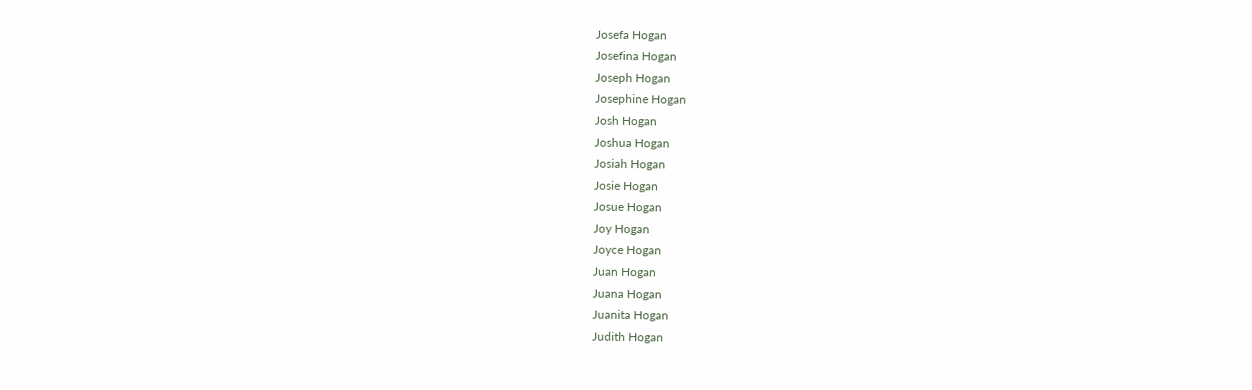Josefa Hogan
Josefina Hogan
Joseph Hogan
Josephine Hogan
Josh Hogan
Joshua Hogan
Josiah Hogan
Josie Hogan
Josue Hogan
Joy Hogan
Joyce Hogan
Juan Hogan
Juana Hogan
Juanita Hogan
Judith Hogan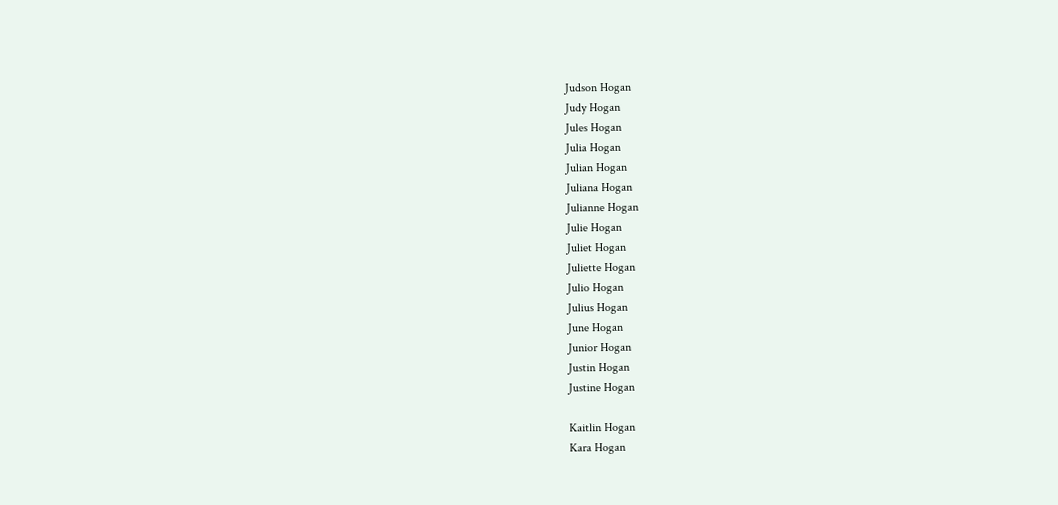Judson Hogan
Judy Hogan
Jules Hogan
Julia Hogan
Julian Hogan
Juliana Hogan
Julianne Hogan
Julie Hogan
Juliet Hogan
Juliette Hogan
Julio Hogan
Julius Hogan
June Hogan
Junior Hogan
Justin Hogan
Justine Hogan

Kaitlin Hogan
Kara Hogan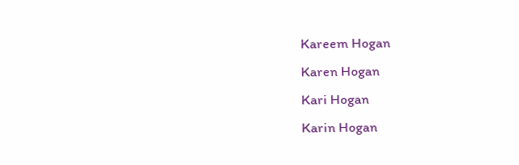Kareem Hogan
Karen Hogan
Kari Hogan
Karin Hogan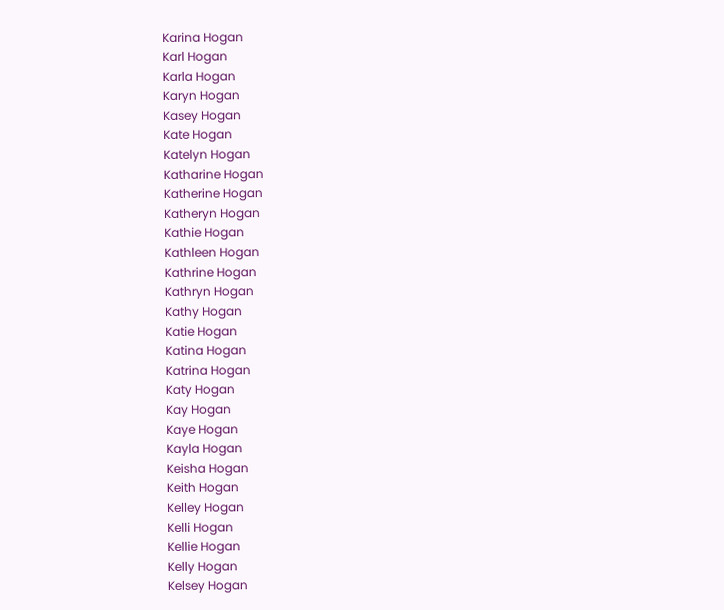Karina Hogan
Karl Hogan
Karla Hogan
Karyn Hogan
Kasey Hogan
Kate Hogan
Katelyn Hogan
Katharine Hogan
Katherine Hogan
Katheryn Hogan
Kathie Hogan
Kathleen Hogan
Kathrine Hogan
Kathryn Hogan
Kathy Hogan
Katie Hogan
Katina Hogan
Katrina Hogan
Katy Hogan
Kay Hogan
Kaye Hogan
Kayla Hogan
Keisha Hogan
Keith Hogan
Kelley Hogan
Kelli Hogan
Kellie Hogan
Kelly Hogan
Kelsey Hogan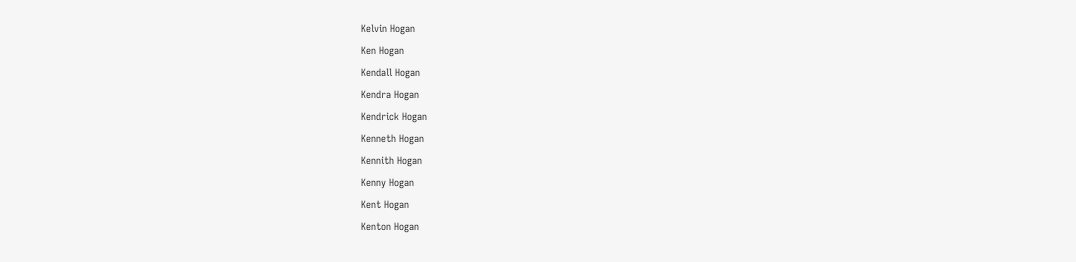Kelvin Hogan
Ken Hogan
Kendall Hogan
Kendra Hogan
Kendrick Hogan
Kenneth Hogan
Kennith Hogan
Kenny Hogan
Kent Hogan
Kenton Hogan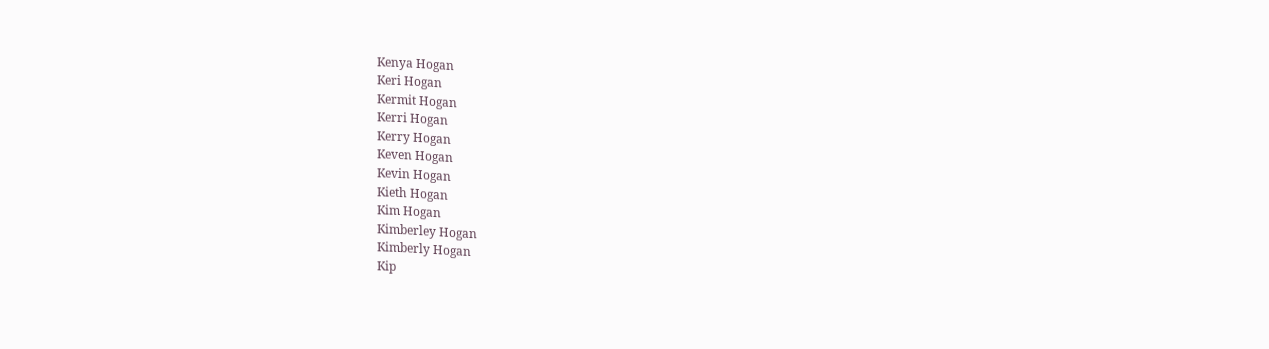Kenya Hogan
Keri Hogan
Kermit Hogan
Kerri Hogan
Kerry Hogan
Keven Hogan
Kevin Hogan
Kieth Hogan
Kim Hogan
Kimberley Hogan
Kimberly Hogan
Kip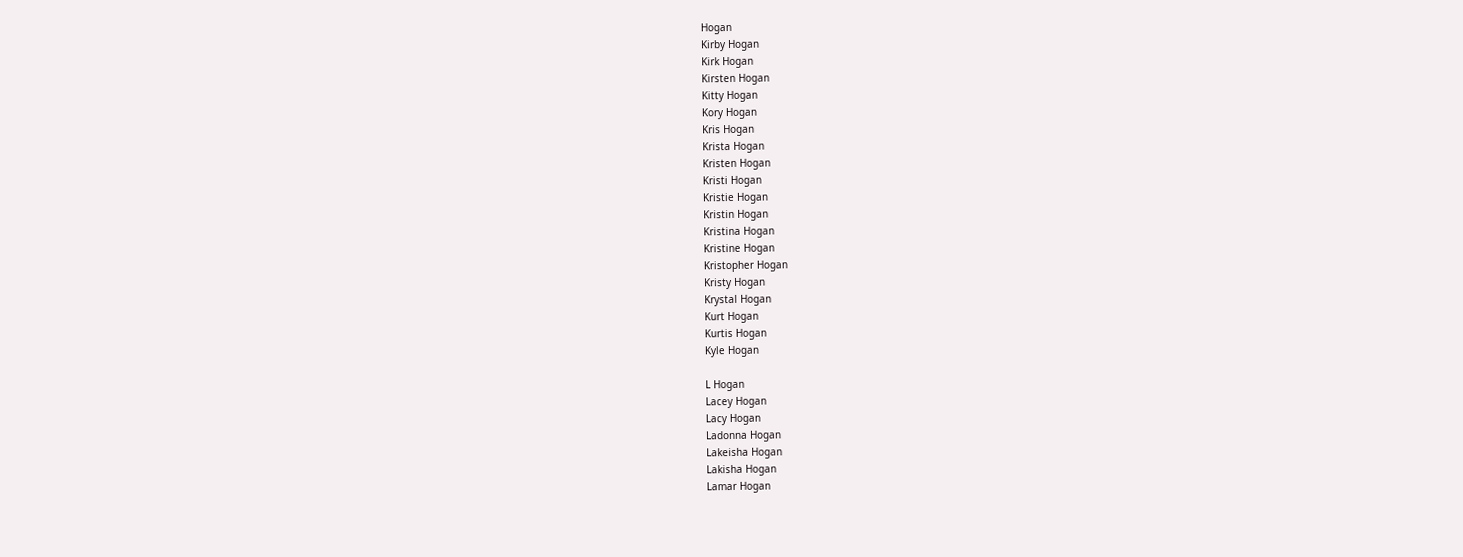Hogan
Kirby Hogan
Kirk Hogan
Kirsten Hogan
Kitty Hogan
Kory Hogan
Kris Hogan
Krista Hogan
Kristen Hogan
Kristi Hogan
Kristie Hogan
Kristin Hogan
Kristina Hogan
Kristine Hogan
Kristopher Hogan
Kristy Hogan
Krystal Hogan
Kurt Hogan
Kurtis Hogan
Kyle Hogan

L Hogan
Lacey Hogan
Lacy Hogan
Ladonna Hogan
Lakeisha Hogan
Lakisha Hogan
Lamar Hogan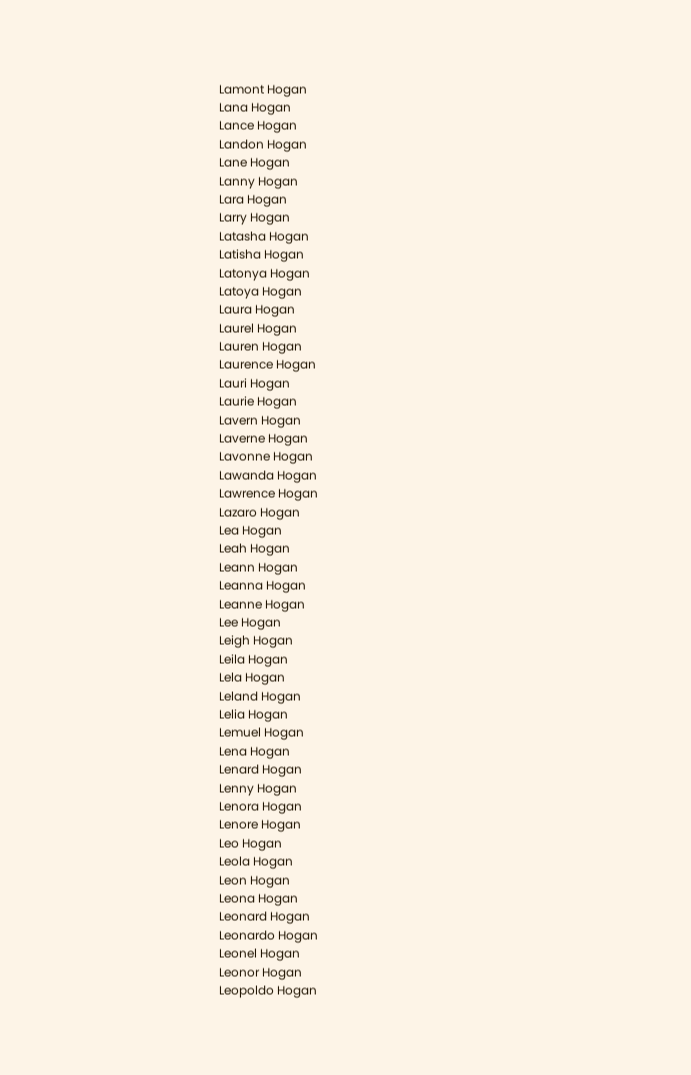Lamont Hogan
Lana Hogan
Lance Hogan
Landon Hogan
Lane Hogan
Lanny Hogan
Lara Hogan
Larry Hogan
Latasha Hogan
Latisha Hogan
Latonya Hogan
Latoya Hogan
Laura Hogan
Laurel Hogan
Lauren Hogan
Laurence Hogan
Lauri Hogan
Laurie Hogan
Lavern Hogan
Laverne Hogan
Lavonne Hogan
Lawanda Hogan
Lawrence Hogan
Lazaro Hogan
Lea Hogan
Leah Hogan
Leann Hogan
Leanna Hogan
Leanne Hogan
Lee Hogan
Leigh Hogan
Leila Hogan
Lela Hogan
Leland Hogan
Lelia Hogan
Lemuel Hogan
Lena Hogan
Lenard Hogan
Lenny Hogan
Lenora Hogan
Lenore Hogan
Leo Hogan
Leola Hogan
Leon Hogan
Leona Hogan
Leonard Hogan
Leonardo Hogan
Leonel Hogan
Leonor Hogan
Leopoldo Hogan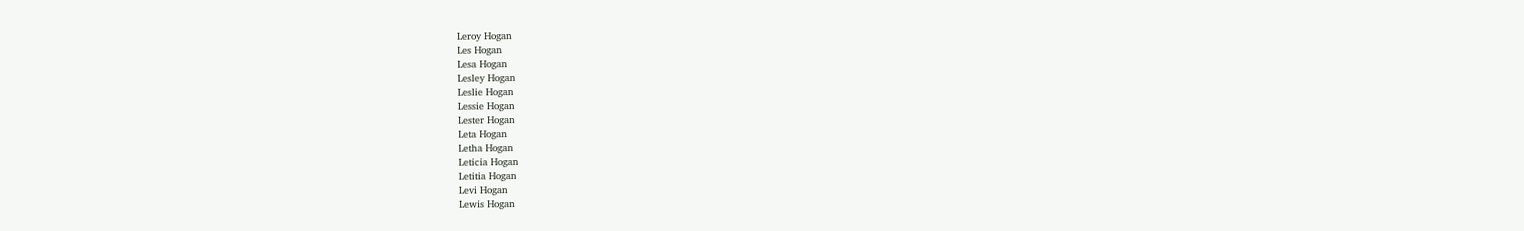Leroy Hogan
Les Hogan
Lesa Hogan
Lesley Hogan
Leslie Hogan
Lessie Hogan
Lester Hogan
Leta Hogan
Letha Hogan
Leticia Hogan
Letitia Hogan
Levi Hogan
Lewis Hogan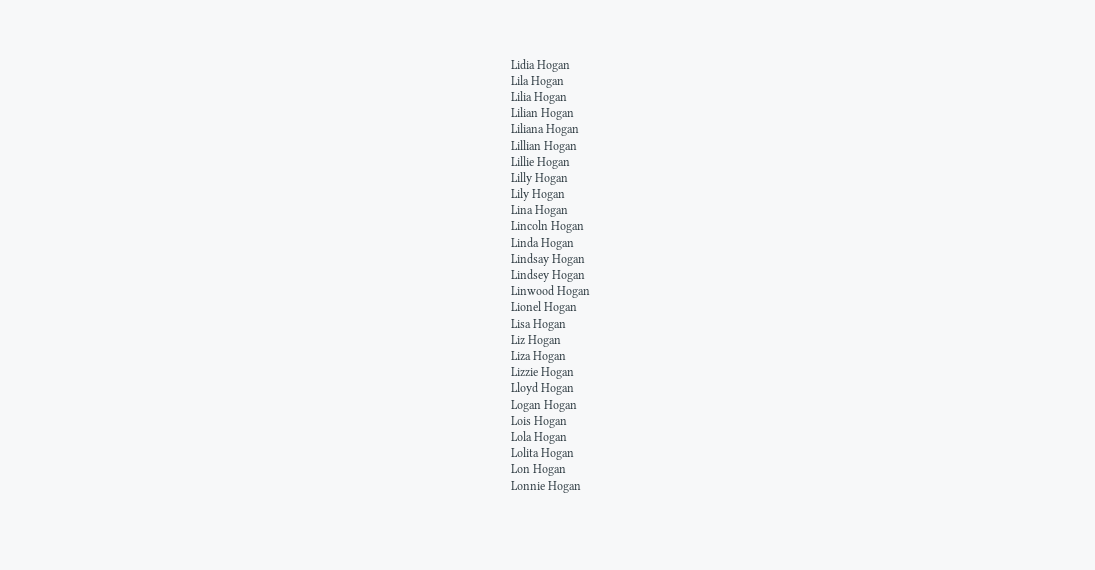Lidia Hogan
Lila Hogan
Lilia Hogan
Lilian Hogan
Liliana Hogan
Lillian Hogan
Lillie Hogan
Lilly Hogan
Lily Hogan
Lina Hogan
Lincoln Hogan
Linda Hogan
Lindsay Hogan
Lindsey Hogan
Linwood Hogan
Lionel Hogan
Lisa Hogan
Liz Hogan
Liza Hogan
Lizzie Hogan
Lloyd Hogan
Logan Hogan
Lois Hogan
Lola Hogan
Lolita Hogan
Lon Hogan
Lonnie Hogan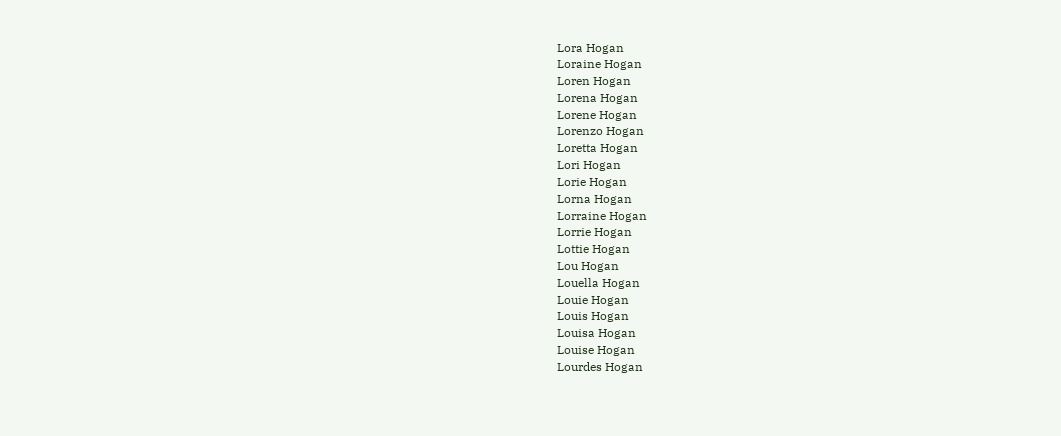Lora Hogan
Loraine Hogan
Loren Hogan
Lorena Hogan
Lorene Hogan
Lorenzo Hogan
Loretta Hogan
Lori Hogan
Lorie Hogan
Lorna Hogan
Lorraine Hogan
Lorrie Hogan
Lottie Hogan
Lou Hogan
Louella Hogan
Louie Hogan
Louis Hogan
Louisa Hogan
Louise Hogan
Lourdes Hogan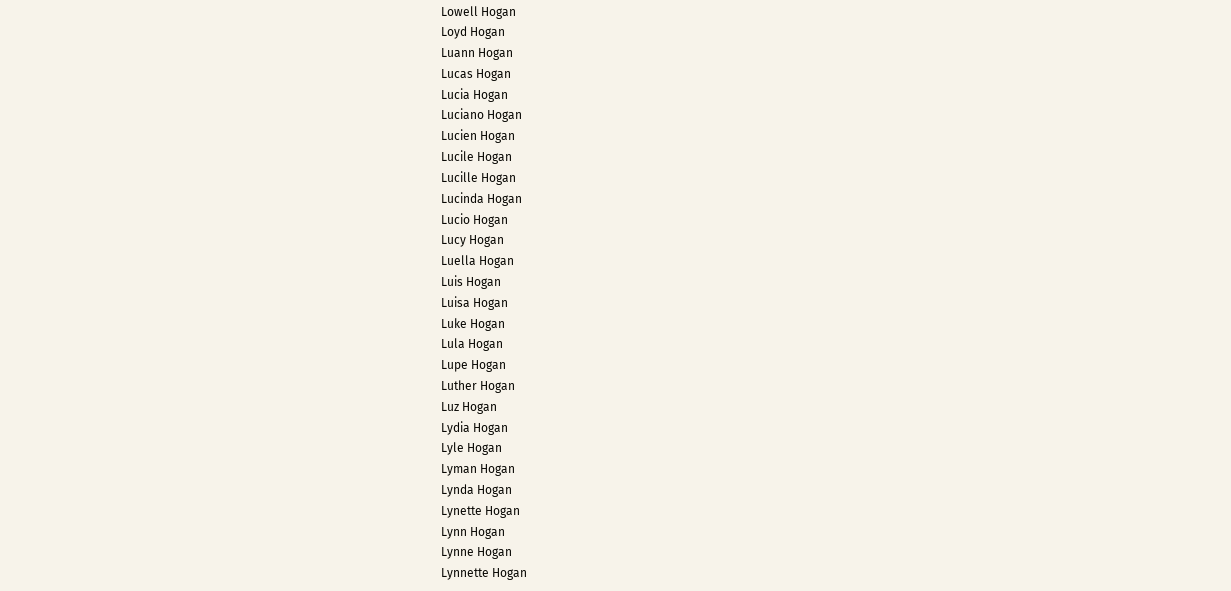Lowell Hogan
Loyd Hogan
Luann Hogan
Lucas Hogan
Lucia Hogan
Luciano Hogan
Lucien Hogan
Lucile Hogan
Lucille Hogan
Lucinda Hogan
Lucio Hogan
Lucy Hogan
Luella Hogan
Luis Hogan
Luisa Hogan
Luke Hogan
Lula Hogan
Lupe Hogan
Luther Hogan
Luz Hogan
Lydia Hogan
Lyle Hogan
Lyman Hogan
Lynda Hogan
Lynette Hogan
Lynn Hogan
Lynne Hogan
Lynnette Hogan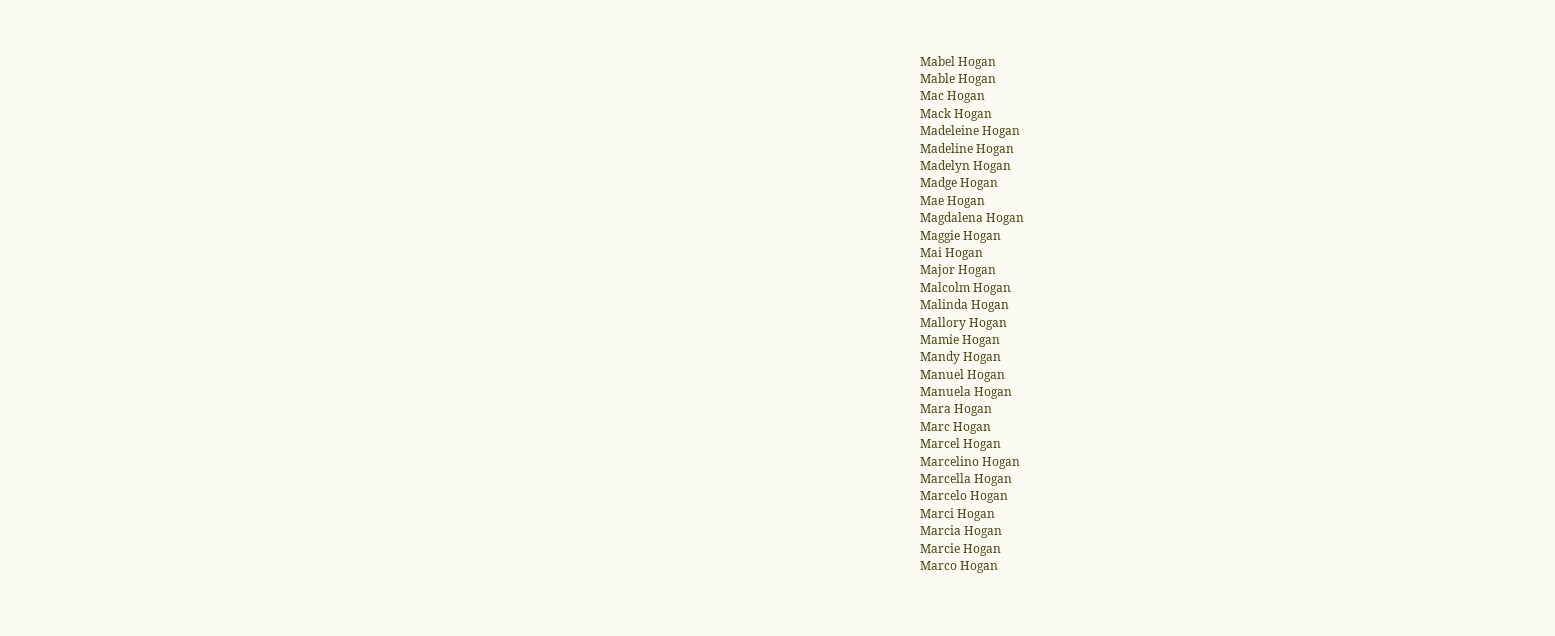Mabel Hogan
Mable Hogan
Mac Hogan
Mack Hogan
Madeleine Hogan
Madeline Hogan
Madelyn Hogan
Madge Hogan
Mae Hogan
Magdalena Hogan
Maggie Hogan
Mai Hogan
Major Hogan
Malcolm Hogan
Malinda Hogan
Mallory Hogan
Mamie Hogan
Mandy Hogan
Manuel Hogan
Manuela Hogan
Mara Hogan
Marc Hogan
Marcel Hogan
Marcelino Hogan
Marcella Hogan
Marcelo Hogan
Marci Hogan
Marcia Hogan
Marcie Hogan
Marco Hogan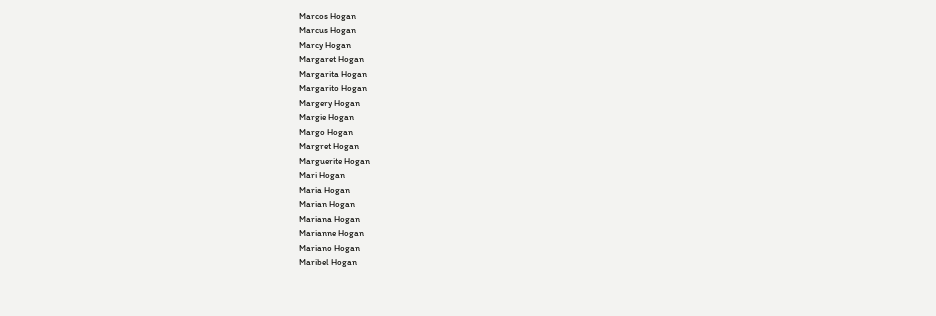Marcos Hogan
Marcus Hogan
Marcy Hogan
Margaret Hogan
Margarita Hogan
Margarito Hogan
Margery Hogan
Margie Hogan
Margo Hogan
Margret Hogan
Marguerite Hogan
Mari Hogan
Maria Hogan
Marian Hogan
Mariana Hogan
Marianne Hogan
Mariano Hogan
Maribel Hogan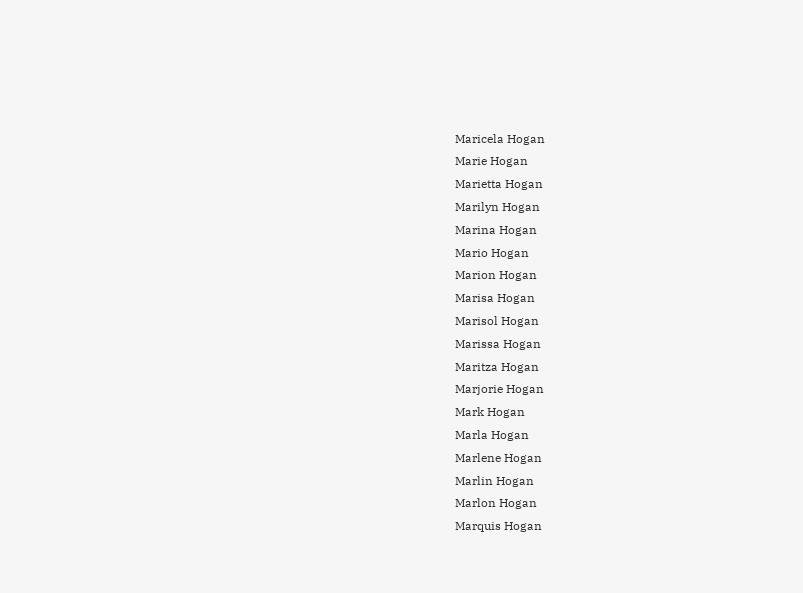Maricela Hogan
Marie Hogan
Marietta Hogan
Marilyn Hogan
Marina Hogan
Mario Hogan
Marion Hogan
Marisa Hogan
Marisol Hogan
Marissa Hogan
Maritza Hogan
Marjorie Hogan
Mark Hogan
Marla Hogan
Marlene Hogan
Marlin Hogan
Marlon Hogan
Marquis Hogan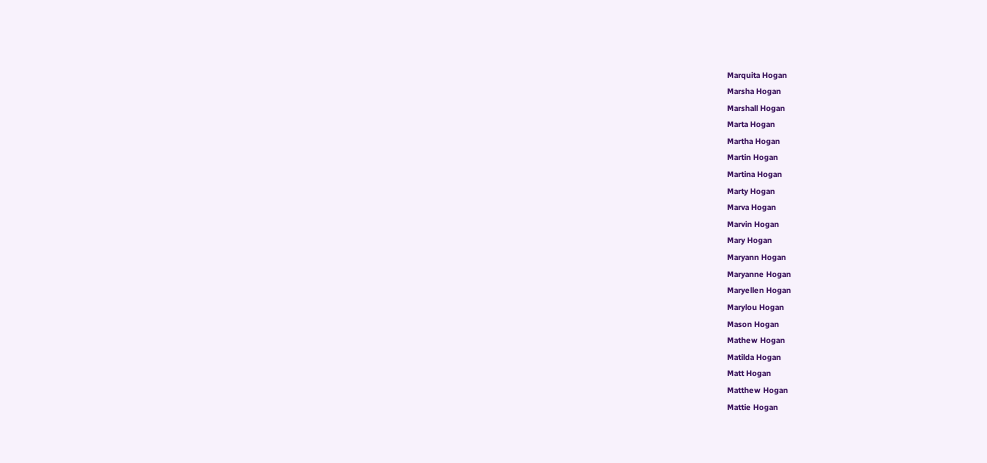Marquita Hogan
Marsha Hogan
Marshall Hogan
Marta Hogan
Martha Hogan
Martin Hogan
Martina Hogan
Marty Hogan
Marva Hogan
Marvin Hogan
Mary Hogan
Maryann Hogan
Maryanne Hogan
Maryellen Hogan
Marylou Hogan
Mason Hogan
Mathew Hogan
Matilda Hogan
Matt Hogan
Matthew Hogan
Mattie Hogan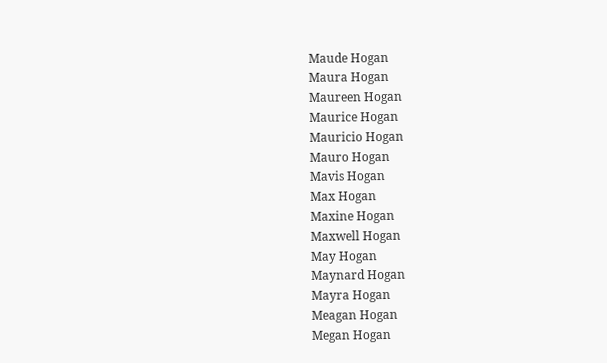Maude Hogan
Maura Hogan
Maureen Hogan
Maurice Hogan
Mauricio Hogan
Mauro Hogan
Mavis Hogan
Max Hogan
Maxine Hogan
Maxwell Hogan
May Hogan
Maynard Hogan
Mayra Hogan
Meagan Hogan
Megan Hogan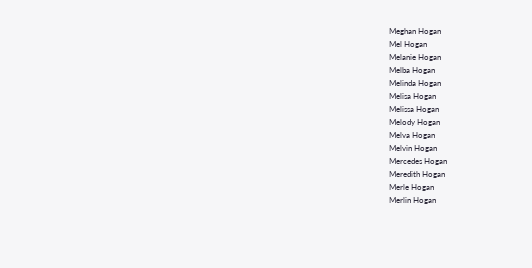Meghan Hogan
Mel Hogan
Melanie Hogan
Melba Hogan
Melinda Hogan
Melisa Hogan
Melissa Hogan
Melody Hogan
Melva Hogan
Melvin Hogan
Mercedes Hogan
Meredith Hogan
Merle Hogan
Merlin Hogan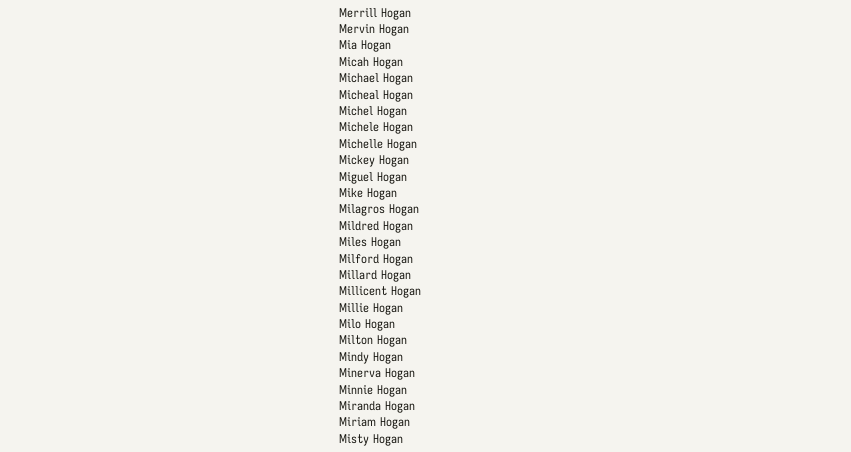Merrill Hogan
Mervin Hogan
Mia Hogan
Micah Hogan
Michael Hogan
Micheal Hogan
Michel Hogan
Michele Hogan
Michelle Hogan
Mickey Hogan
Miguel Hogan
Mike Hogan
Milagros Hogan
Mildred Hogan
Miles Hogan
Milford Hogan
Millard Hogan
Millicent Hogan
Millie Hogan
Milo Hogan
Milton Hogan
Mindy Hogan
Minerva Hogan
Minnie Hogan
Miranda Hogan
Miriam Hogan
Misty Hogan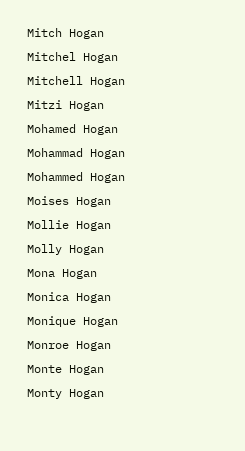Mitch Hogan
Mitchel Hogan
Mitchell Hogan
Mitzi Hogan
Mohamed Hogan
Mohammad Hogan
Mohammed Hogan
Moises Hogan
Mollie Hogan
Molly Hogan
Mona Hogan
Monica Hogan
Monique Hogan
Monroe Hogan
Monte Hogan
Monty Hogan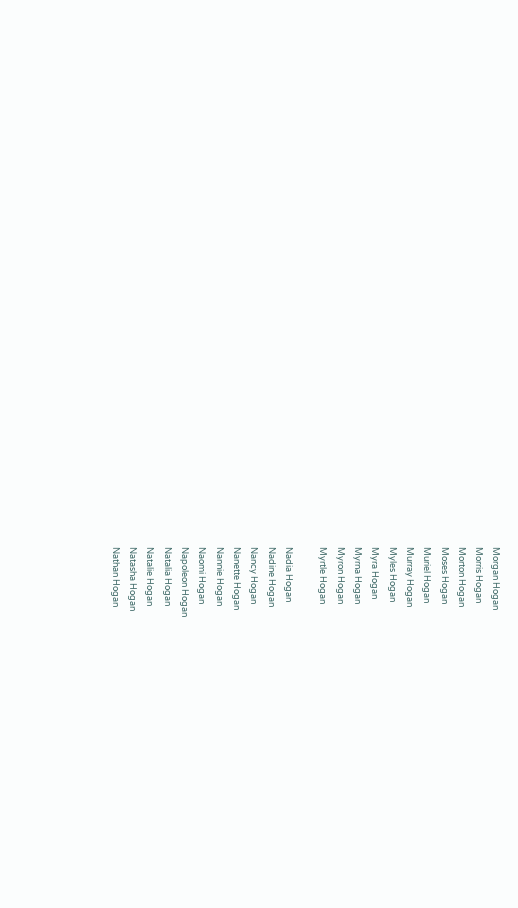Morgan Hogan
Morris Hogan
Morton Hogan
Moses Hogan
Muriel Hogan
Murray Hogan
Myles Hogan
Myra Hogan
Myrna Hogan
Myron Hogan
Myrtle Hogan

Nadia Hogan
Nadine Hogan
Nancy Hogan
Nanette Hogan
Nannie Hogan
Naomi Hogan
Napoleon Hogan
Natalia Hogan
Natalie Hogan
Natasha Hogan
Nathan Hogan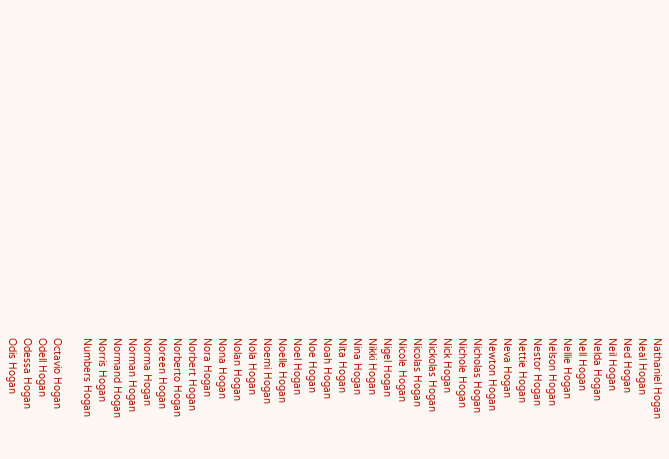Nathaniel Hogan
Neal Hogan
Ned Hogan
Neil Hogan
Nelda Hogan
Nell Hogan
Nellie Hogan
Nelson Hogan
Nestor Hogan
Nettie Hogan
Neva Hogan
Newton Hogan
Nicholas Hogan
Nichole Hogan
Nick Hogan
Nickolas Hogan
Nicolas Hogan
Nicole Hogan
Nigel Hogan
Nikki Hogan
Nina Hogan
Nita Hogan
Noah Hogan
Noe Hogan
Noel Hogan
Noelle Hogan
Noemi Hogan
Nola Hogan
Nolan Hogan
Nona Hogan
Nora Hogan
Norbert Hogan
Norberto Hogan
Noreen Hogan
Norma Hogan
Norman Hogan
Normand Hogan
Norris Hogan
Numbers Hogan

Octavio Hogan
Odell Hogan
Odessa Hogan
Odis Hogan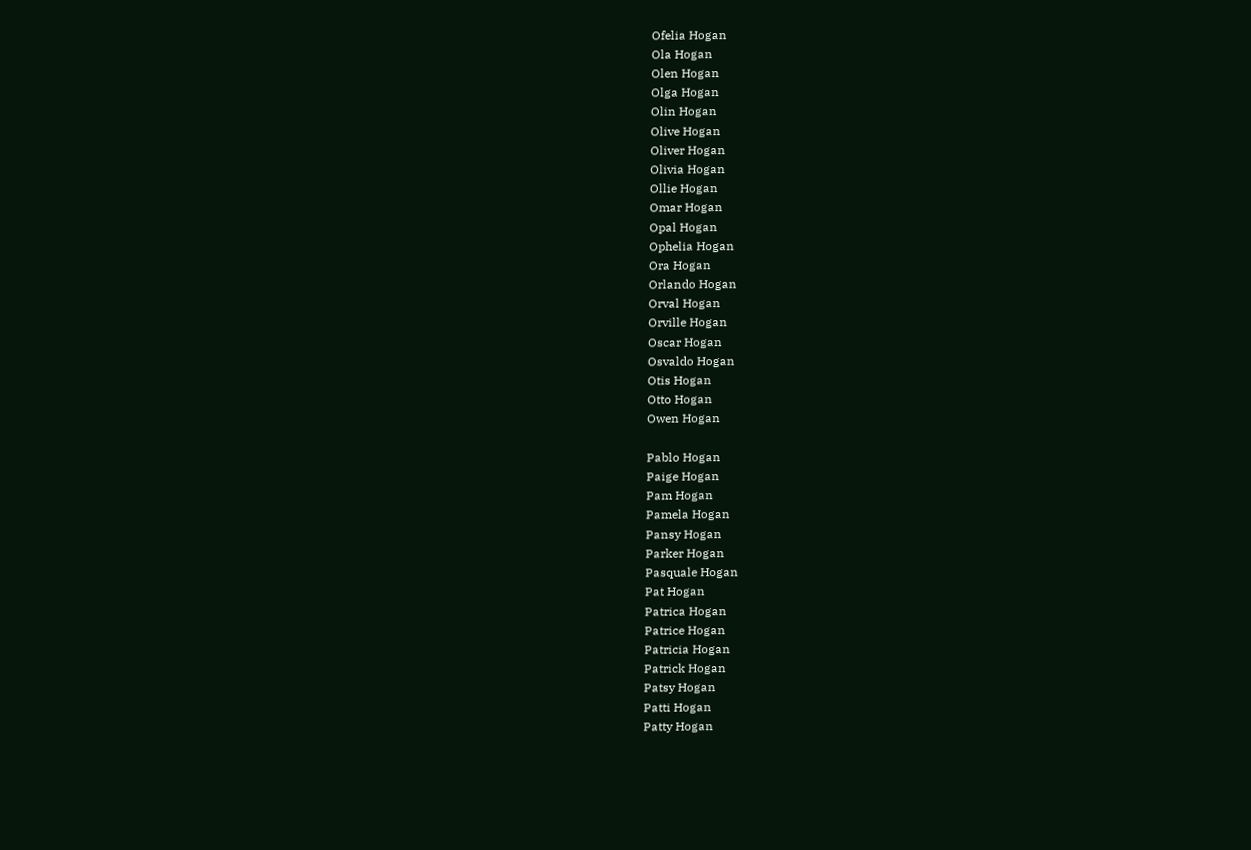Ofelia Hogan
Ola Hogan
Olen Hogan
Olga Hogan
Olin Hogan
Olive Hogan
Oliver Hogan
Olivia Hogan
Ollie Hogan
Omar Hogan
Opal Hogan
Ophelia Hogan
Ora Hogan
Orlando Hogan
Orval Hogan
Orville Hogan
Oscar Hogan
Osvaldo Hogan
Otis Hogan
Otto Hogan
Owen Hogan

Pablo Hogan
Paige Hogan
Pam Hogan
Pamela Hogan
Pansy Hogan
Parker Hogan
Pasquale Hogan
Pat Hogan
Patrica Hogan
Patrice Hogan
Patricia Hogan
Patrick Hogan
Patsy Hogan
Patti Hogan
Patty Hogan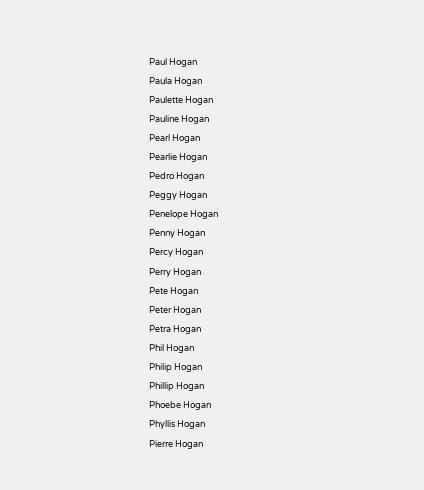Paul Hogan
Paula Hogan
Paulette Hogan
Pauline Hogan
Pearl Hogan
Pearlie Hogan
Pedro Hogan
Peggy Hogan
Penelope Hogan
Penny Hogan
Percy Hogan
Perry Hogan
Pete Hogan
Peter Hogan
Petra Hogan
Phil Hogan
Philip Hogan
Phillip Hogan
Phoebe Hogan
Phyllis Hogan
Pierre Hogan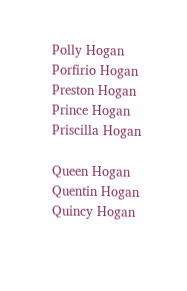Polly Hogan
Porfirio Hogan
Preston Hogan
Prince Hogan
Priscilla Hogan

Queen Hogan
Quentin Hogan
Quincy Hogan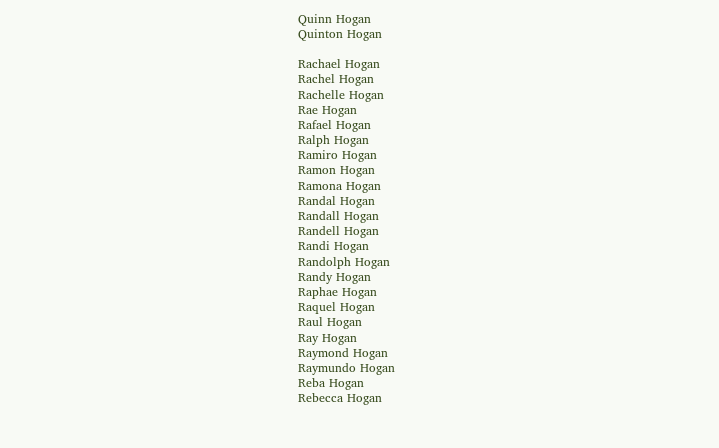Quinn Hogan
Quinton Hogan

Rachael Hogan
Rachel Hogan
Rachelle Hogan
Rae Hogan
Rafael Hogan
Ralph Hogan
Ramiro Hogan
Ramon Hogan
Ramona Hogan
Randal Hogan
Randall Hogan
Randell Hogan
Randi Hogan
Randolph Hogan
Randy Hogan
Raphae Hogan
Raquel Hogan
Raul Hogan
Ray Hogan
Raymond Hogan
Raymundo Hogan
Reba Hogan
Rebecca Hogan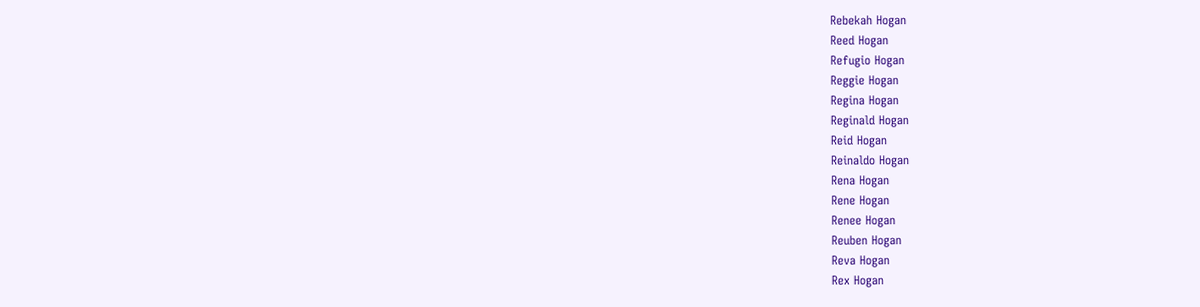Rebekah Hogan
Reed Hogan
Refugio Hogan
Reggie Hogan
Regina Hogan
Reginald Hogan
Reid Hogan
Reinaldo Hogan
Rena Hogan
Rene Hogan
Renee Hogan
Reuben Hogan
Reva Hogan
Rex Hogan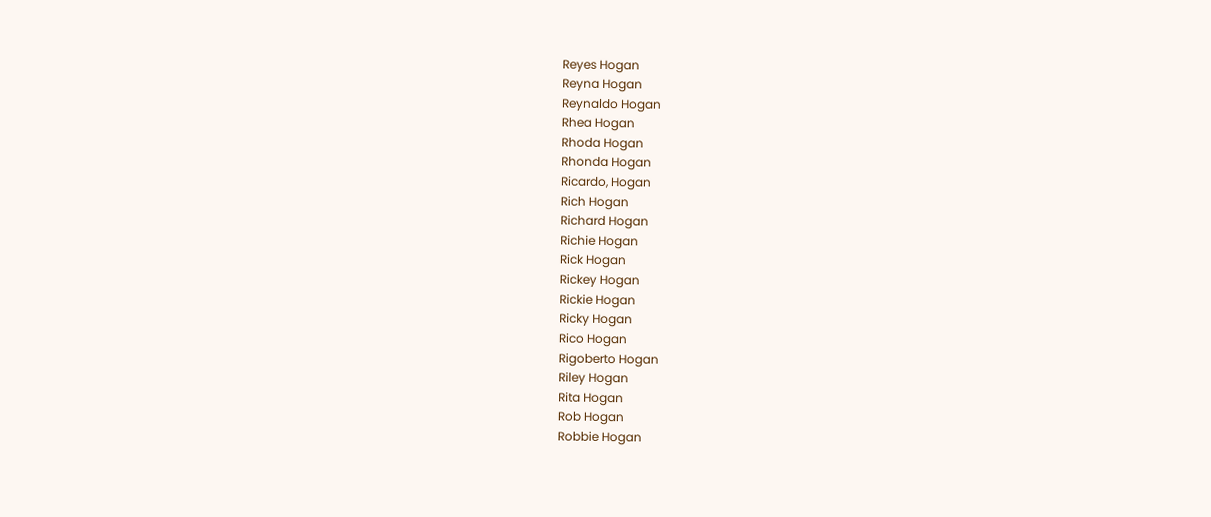Reyes Hogan
Reyna Hogan
Reynaldo Hogan
Rhea Hogan
Rhoda Hogan
Rhonda Hogan
Ricardo, Hogan
Rich Hogan
Richard Hogan
Richie Hogan
Rick Hogan
Rickey Hogan
Rickie Hogan
Ricky Hogan
Rico Hogan
Rigoberto Hogan
Riley Hogan
Rita Hogan
Rob Hogan
Robbie Hogan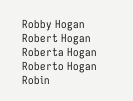Robby Hogan
Robert Hogan
Roberta Hogan
Roberto Hogan
Robin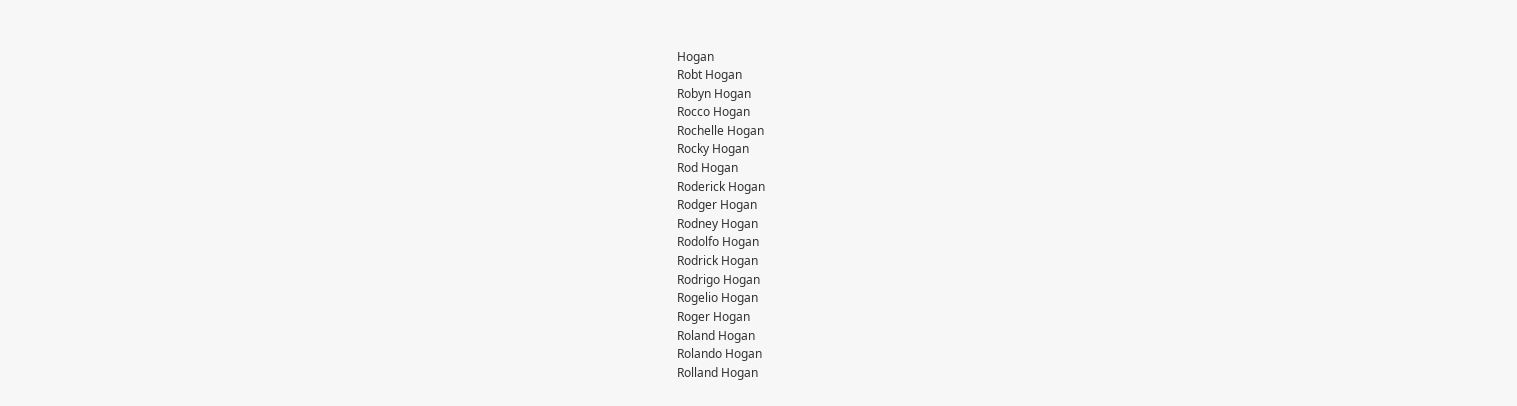Hogan
Robt Hogan
Robyn Hogan
Rocco Hogan
Rochelle Hogan
Rocky Hogan
Rod Hogan
Roderick Hogan
Rodger Hogan
Rodney Hogan
Rodolfo Hogan
Rodrick Hogan
Rodrigo Hogan
Rogelio Hogan
Roger Hogan
Roland Hogan
Rolando Hogan
Rolland Hogan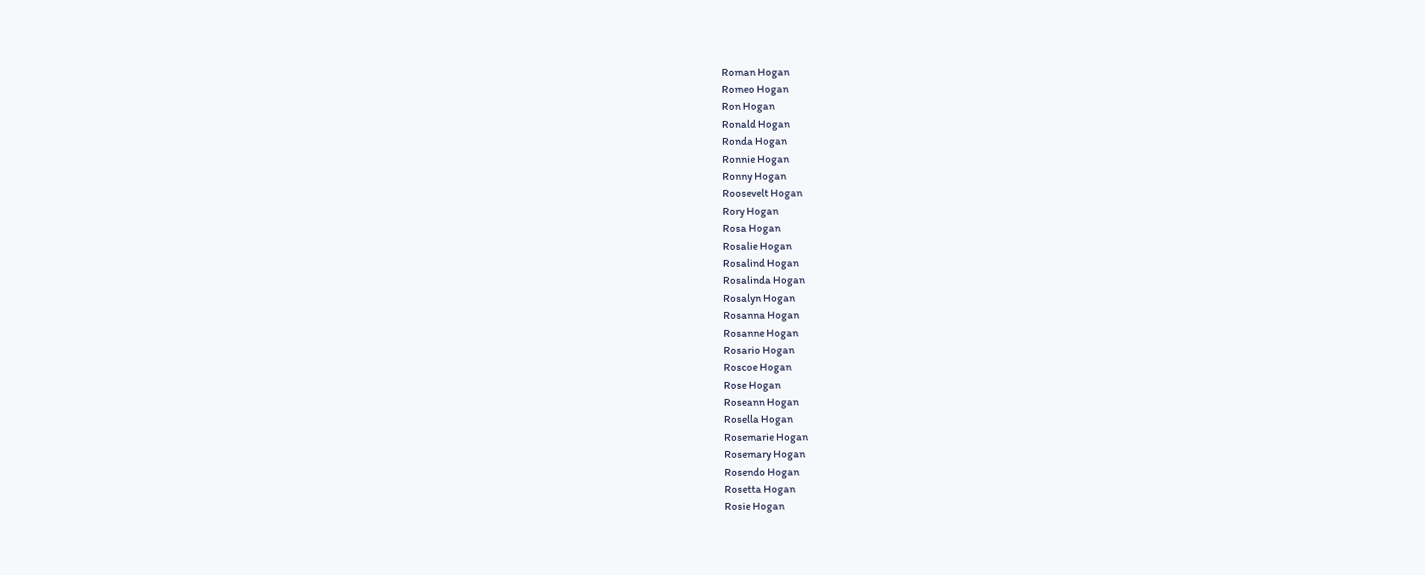Roman Hogan
Romeo Hogan
Ron Hogan
Ronald Hogan
Ronda Hogan
Ronnie Hogan
Ronny Hogan
Roosevelt Hogan
Rory Hogan
Rosa Hogan
Rosalie Hogan
Rosalind Hogan
Rosalinda Hogan
Rosalyn Hogan
Rosanna Hogan
Rosanne Hogan
Rosario Hogan
Roscoe Hogan
Rose Hogan
Roseann Hogan
Rosella Hogan
Rosemarie Hogan
Rosemary Hogan
Rosendo Hogan
Rosetta Hogan
Rosie Hogan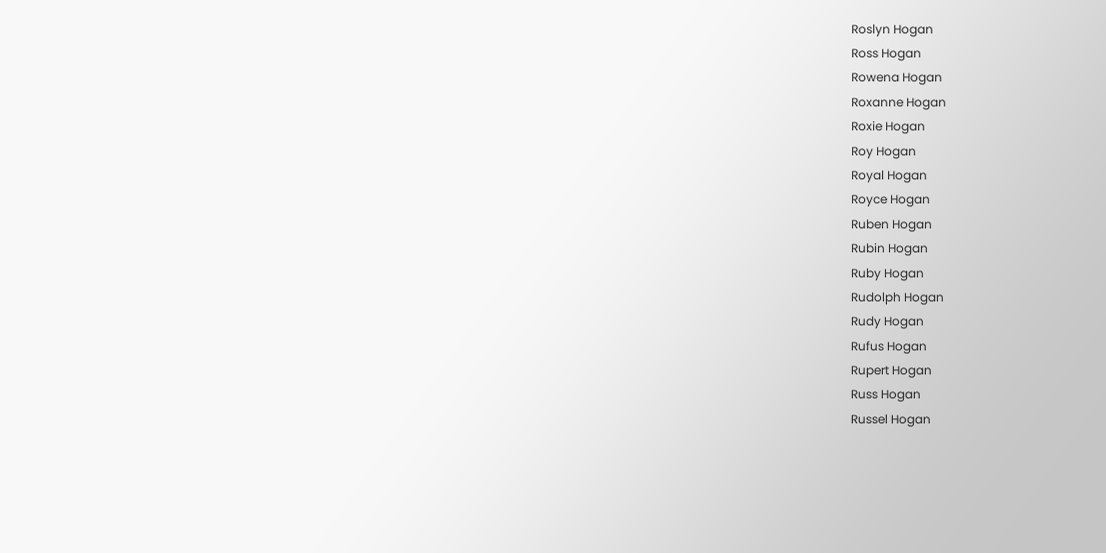Roslyn Hogan
Ross Hogan
Rowena Hogan
Roxanne Hogan
Roxie Hogan
Roy Hogan
Royal Hogan
Royce Hogan
Ruben Hogan
Rubin Hogan
Ruby Hogan
Rudolph Hogan
Rudy Hogan
Rufus Hogan
Rupert Hogan
Russ Hogan
Russel Hogan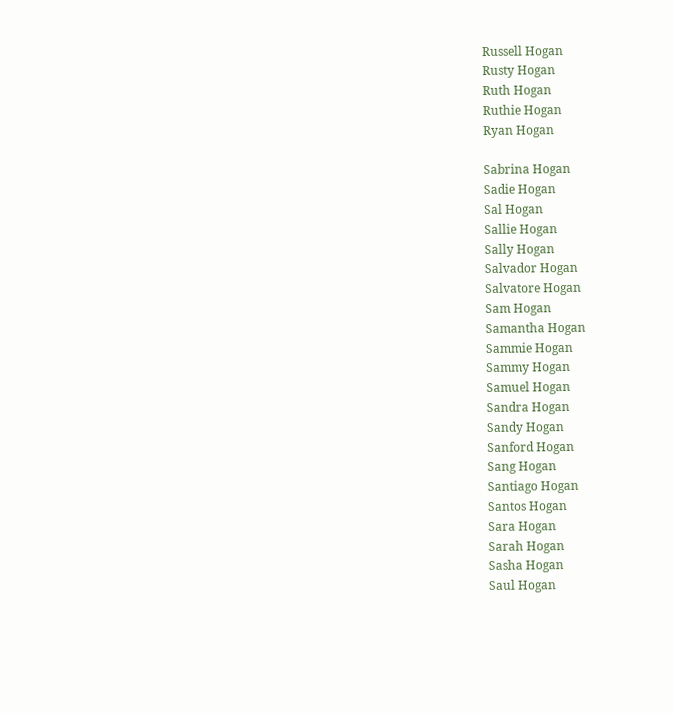Russell Hogan
Rusty Hogan
Ruth Hogan
Ruthie Hogan
Ryan Hogan

Sabrina Hogan
Sadie Hogan
Sal Hogan
Sallie Hogan
Sally Hogan
Salvador Hogan
Salvatore Hogan
Sam Hogan
Samantha Hogan
Sammie Hogan
Sammy Hogan
Samuel Hogan
Sandra Hogan
Sandy Hogan
Sanford Hogan
Sang Hogan
Santiago Hogan
Santos Hogan
Sara Hogan
Sarah Hogan
Sasha Hogan
Saul Hogan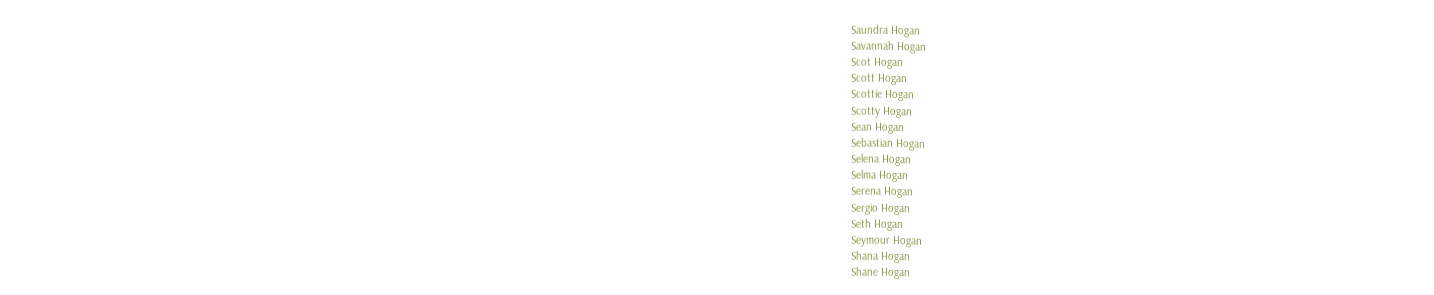Saundra Hogan
Savannah Hogan
Scot Hogan
Scott Hogan
Scottie Hogan
Scotty Hogan
Sean Hogan
Sebastian Hogan
Selena Hogan
Selma Hogan
Serena Hogan
Sergio Hogan
Seth Hogan
Seymour Hogan
Shana Hogan
Shane Hogan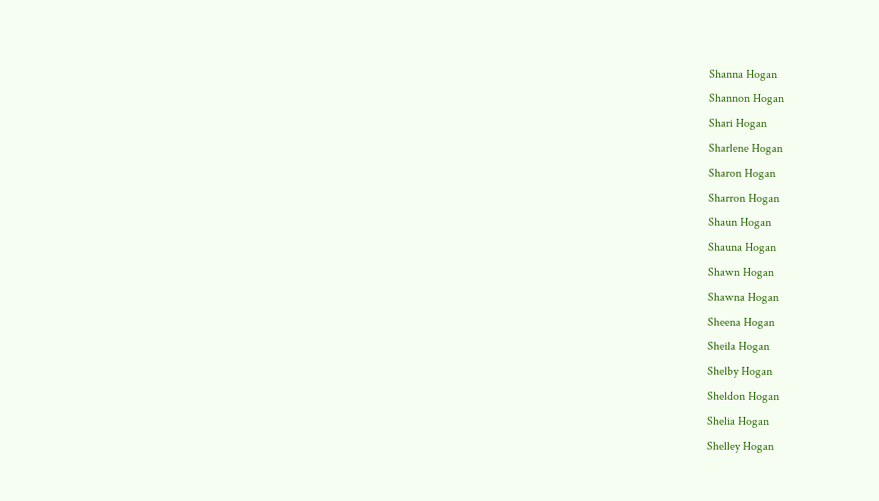Shanna Hogan
Shannon Hogan
Shari Hogan
Sharlene Hogan
Sharon Hogan
Sharron Hogan
Shaun Hogan
Shauna Hogan
Shawn Hogan
Shawna Hogan
Sheena Hogan
Sheila Hogan
Shelby Hogan
Sheldon Hogan
Shelia Hogan
Shelley Hogan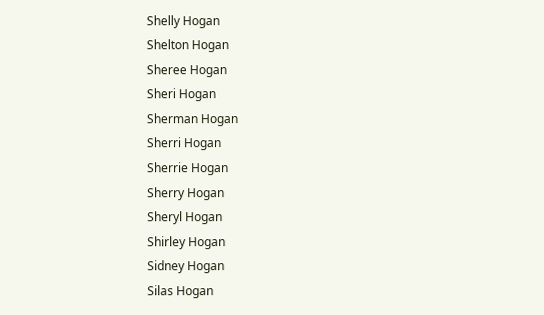Shelly Hogan
Shelton Hogan
Sheree Hogan
Sheri Hogan
Sherman Hogan
Sherri Hogan
Sherrie Hogan
Sherry Hogan
Sheryl Hogan
Shirley Hogan
Sidney Hogan
Silas Hogan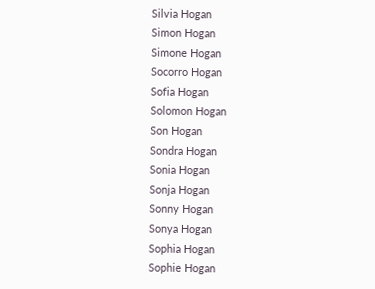Silvia Hogan
Simon Hogan
Simone Hogan
Socorro Hogan
Sofia Hogan
Solomon Hogan
Son Hogan
Sondra Hogan
Sonia Hogan
Sonja Hogan
Sonny Hogan
Sonya Hogan
Sophia Hogan
Sophie Hogan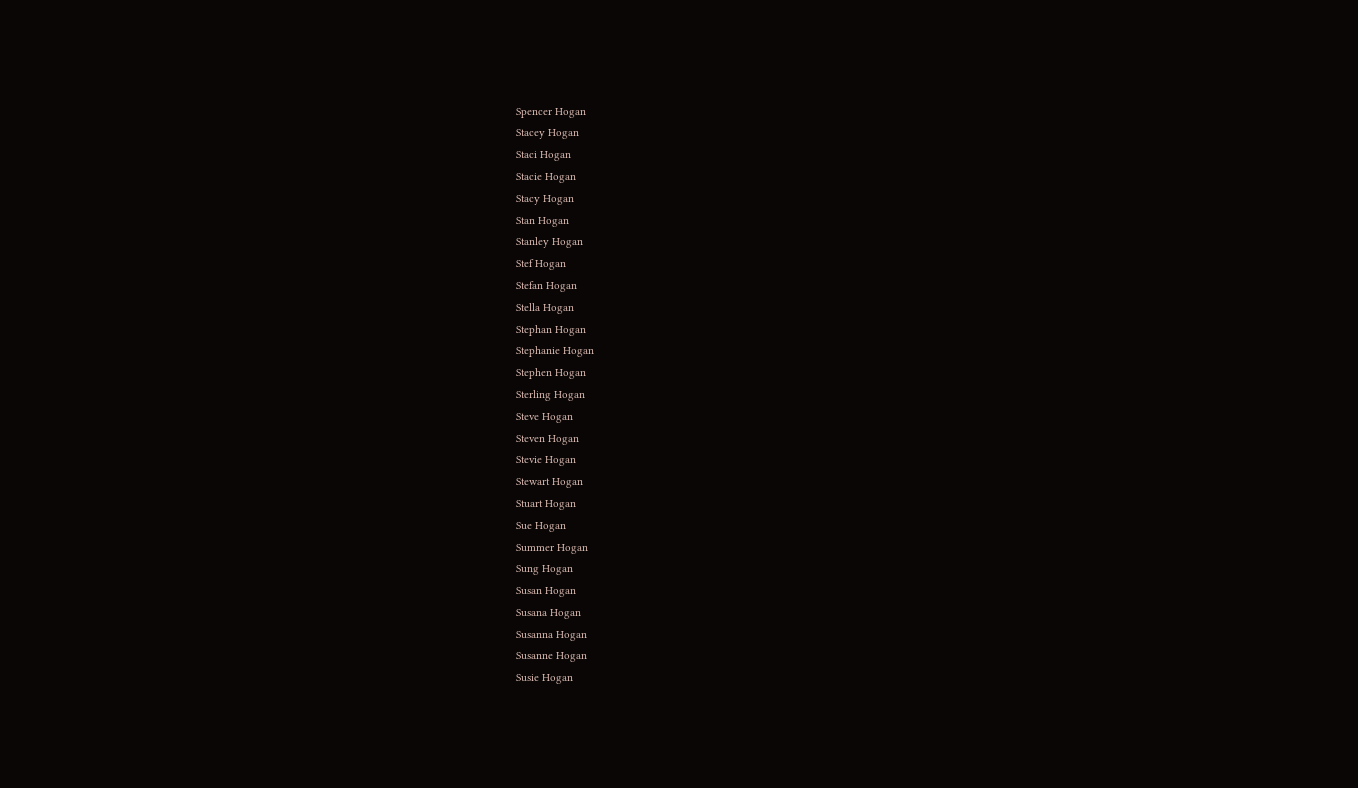Spencer Hogan
Stacey Hogan
Staci Hogan
Stacie Hogan
Stacy Hogan
Stan Hogan
Stanley Hogan
Stef Hogan
Stefan Hogan
Stella Hogan
Stephan Hogan
Stephanie Hogan
Stephen Hogan
Sterling Hogan
Steve Hogan
Steven Hogan
Stevie Hogan
Stewart Hogan
Stuart Hogan
Sue Hogan
Summer Hogan
Sung Hogan
Susan Hogan
Susana Hogan
Susanna Hogan
Susanne Hogan
Susie Hogan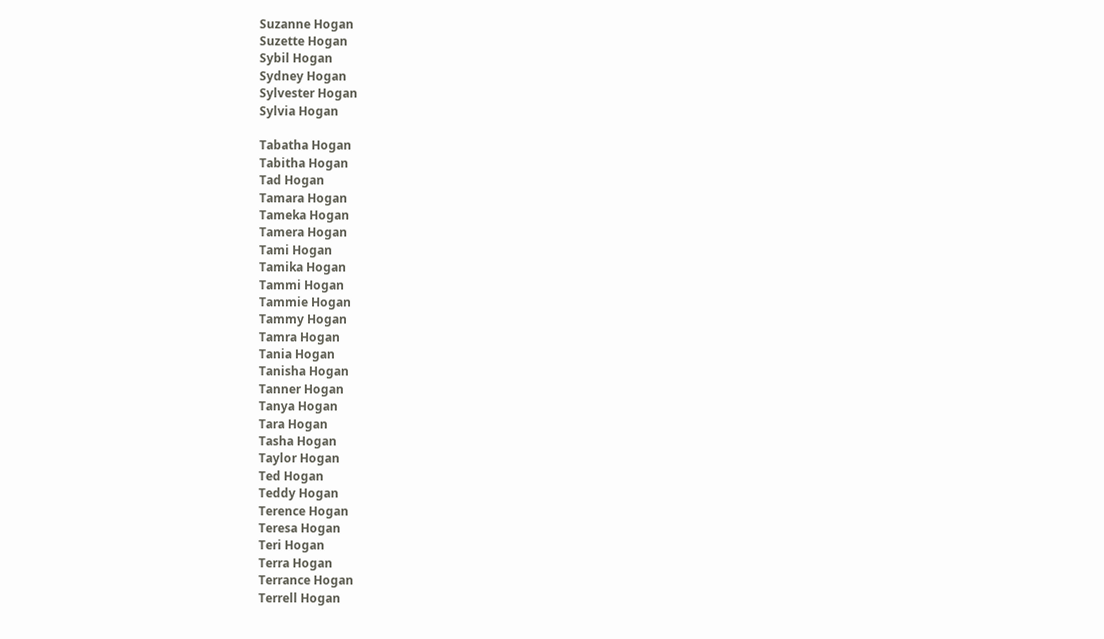Suzanne Hogan
Suzette Hogan
Sybil Hogan
Sydney Hogan
Sylvester Hogan
Sylvia Hogan

Tabatha Hogan
Tabitha Hogan
Tad Hogan
Tamara Hogan
Tameka Hogan
Tamera Hogan
Tami Hogan
Tamika Hogan
Tammi Hogan
Tammie Hogan
Tammy Hogan
Tamra Hogan
Tania Hogan
Tanisha Hogan
Tanner Hogan
Tanya Hogan
Tara Hogan
Tasha Hogan
Taylor Hogan
Ted Hogan
Teddy Hogan
Terence Hogan
Teresa Hogan
Teri Hogan
Terra Hogan
Terrance Hogan
Terrell Hogan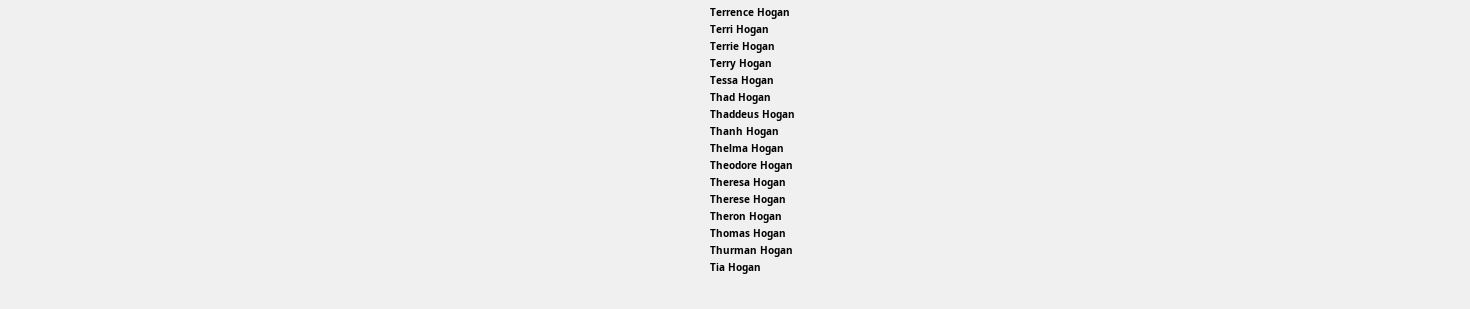Terrence Hogan
Terri Hogan
Terrie Hogan
Terry Hogan
Tessa Hogan
Thad Hogan
Thaddeus Hogan
Thanh Hogan
Thelma Hogan
Theodore Hogan
Theresa Hogan
Therese Hogan
Theron Hogan
Thomas Hogan
Thurman Hogan
Tia Hogan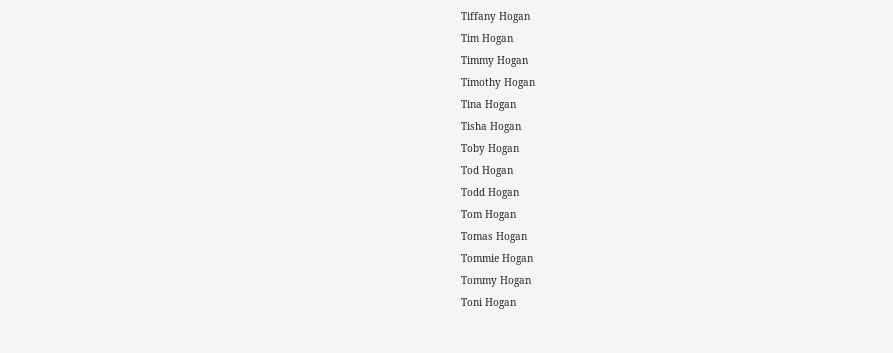Tiffany Hogan
Tim Hogan
Timmy Hogan
Timothy Hogan
Tina Hogan
Tisha Hogan
Toby Hogan
Tod Hogan
Todd Hogan
Tom Hogan
Tomas Hogan
Tommie Hogan
Tommy Hogan
Toni Hogan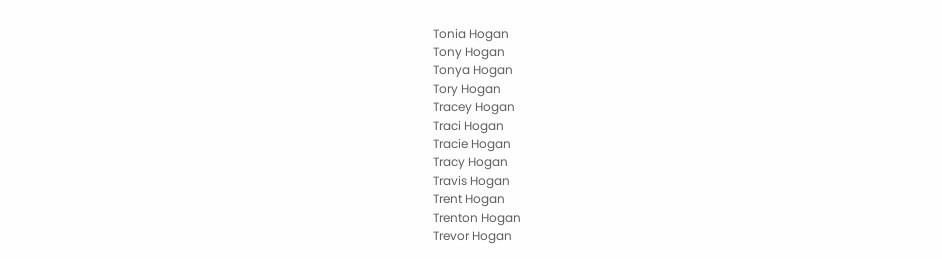Tonia Hogan
Tony Hogan
Tonya Hogan
Tory Hogan
Tracey Hogan
Traci Hogan
Tracie Hogan
Tracy Hogan
Travis Hogan
Trent Hogan
Trenton Hogan
Trevor Hogan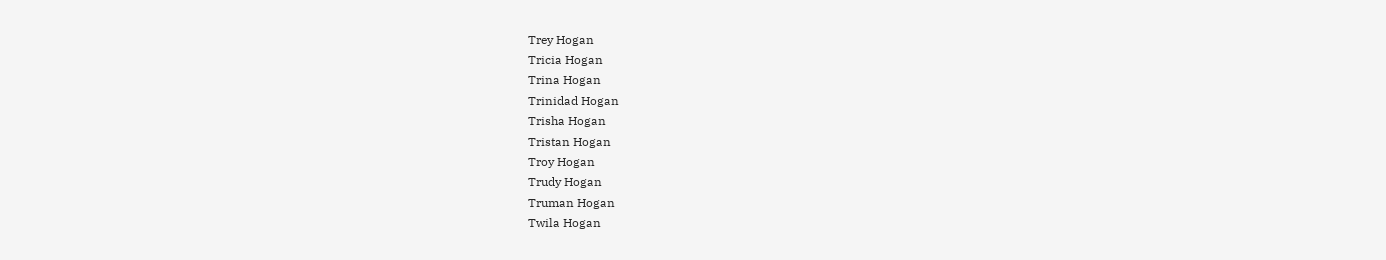Trey Hogan
Tricia Hogan
Trina Hogan
Trinidad Hogan
Trisha Hogan
Tristan Hogan
Troy Hogan
Trudy Hogan
Truman Hogan
Twila Hogan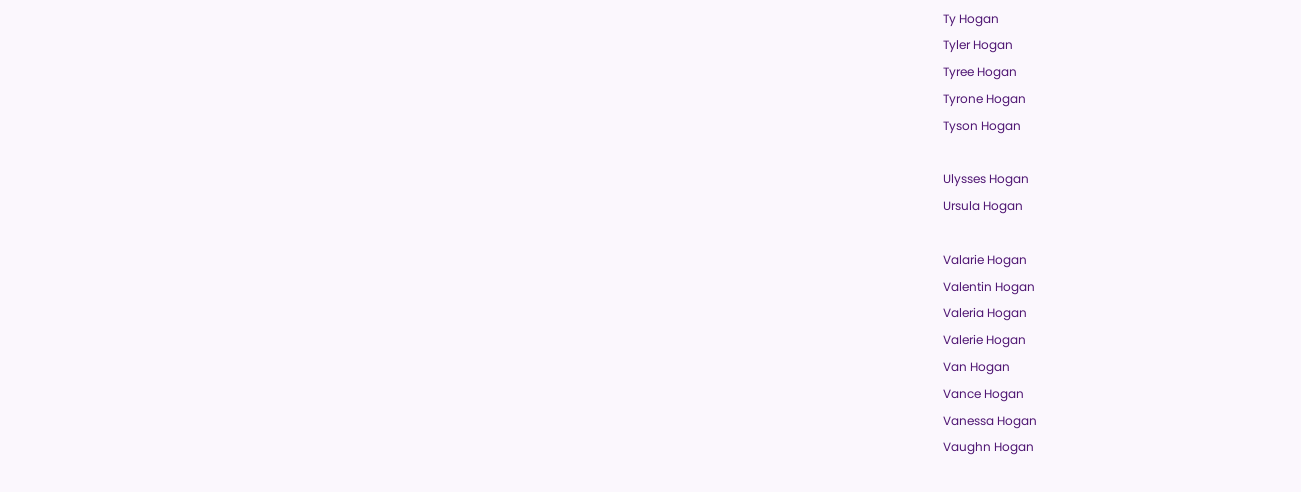Ty Hogan
Tyler Hogan
Tyree Hogan
Tyrone Hogan
Tyson Hogan

Ulysses Hogan
Ursula Hogan

Valarie Hogan
Valentin Hogan
Valeria Hogan
Valerie Hogan
Van Hogan
Vance Hogan
Vanessa Hogan
Vaughn Hogan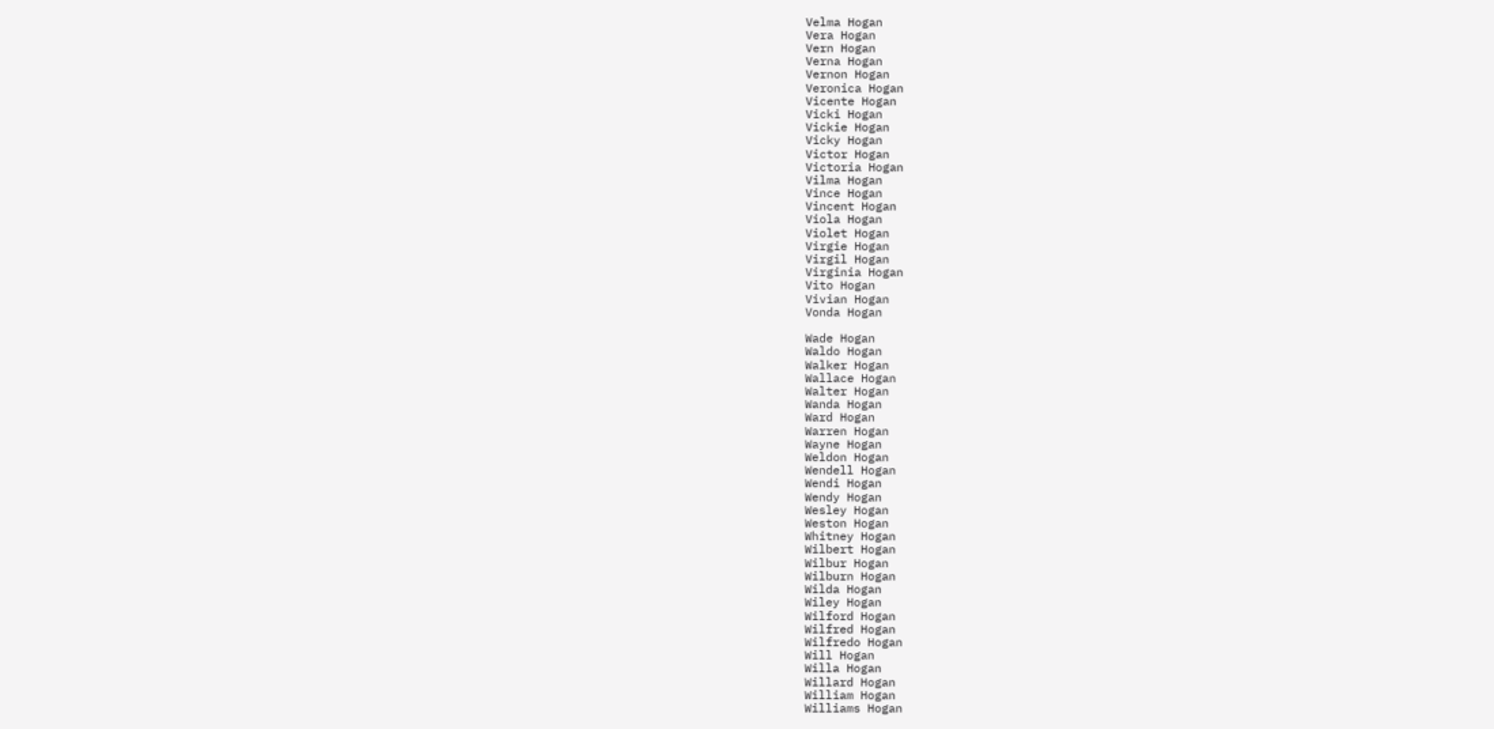Velma Hogan
Vera Hogan
Vern Hogan
Verna Hogan
Vernon Hogan
Veronica Hogan
Vicente Hogan
Vicki Hogan
Vickie Hogan
Vicky Hogan
Victor Hogan
Victoria Hogan
Vilma Hogan
Vince Hogan
Vincent Hogan
Viola Hogan
Violet Hogan
Virgie Hogan
Virgil Hogan
Virginia Hogan
Vito Hogan
Vivian Hogan
Vonda Hogan

Wade Hogan
Waldo Hogan
Walker Hogan
Wallace Hogan
Walter Hogan
Wanda Hogan
Ward Hogan
Warren Hogan
Wayne Hogan
Weldon Hogan
Wendell Hogan
Wendi Hogan
Wendy Hogan
Wesley Hogan
Weston Hogan
Whitney Hogan
Wilbert Hogan
Wilbur Hogan
Wilburn Hogan
Wilda Hogan
Wiley Hogan
Wilford Hogan
Wilfred Hogan
Wilfredo Hogan
Will Hogan
Willa Hogan
Willard Hogan
William Hogan
Williams Hogan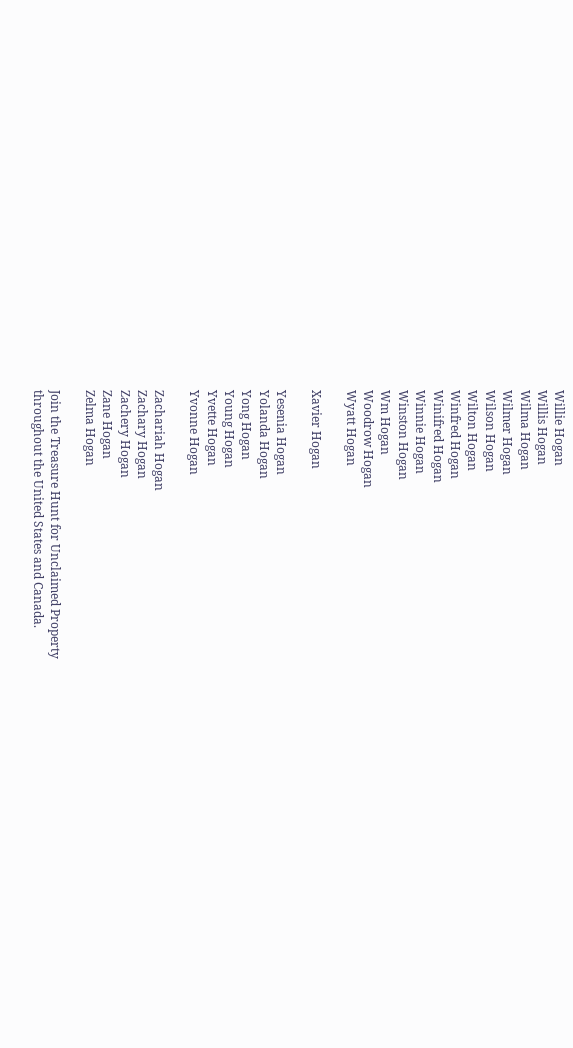Willie Hogan
Willis Hogan
Wilma Hogan
Wilmer Hogan
Wilson Hogan
Wilton Hogan
Winfred Hogan
Winifred Hogan
Winnie Hogan
Winston Hogan
Wm Hogan
Woodrow Hogan
Wyatt Hogan

Xavier Hogan

Yesenia Hogan
Yolanda Hogan
Yong Hogan
Young Hogan
Yvette Hogan
Yvonne Hogan

Zachariah Hogan
Zachary Hogan
Zachery Hogan
Zane Hogan
Zelma Hogan

Join the Treasure Hunt for Unclaimed Property
throughout the United States and Canada.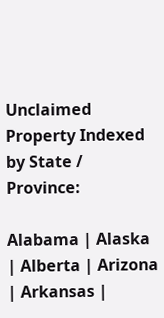Unclaimed Property Indexed by State / Province:

Alabama | Alaska | Alberta | Arizona | Arkansas |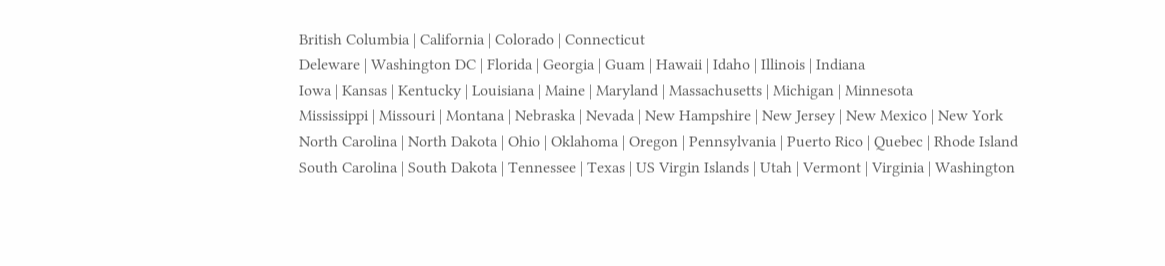British Columbia | California | Colorado | Connecticut
Deleware | Washington DC | Florida | Georgia | Guam | Hawaii | Idaho | Illinois | Indiana
Iowa | Kansas | Kentucky | Louisiana | Maine | Maryland | Massachusetts | Michigan | Minnesota
Mississippi | Missouri | Montana | Nebraska | Nevada | New Hampshire | New Jersey | New Mexico | New York
North Carolina | North Dakota | Ohio | Oklahoma | Oregon | Pennsylvania | Puerto Rico | Quebec | Rhode Island
South Carolina | South Dakota | Tennessee | Texas | US Virgin Islands | Utah | Vermont | Virginia | Washington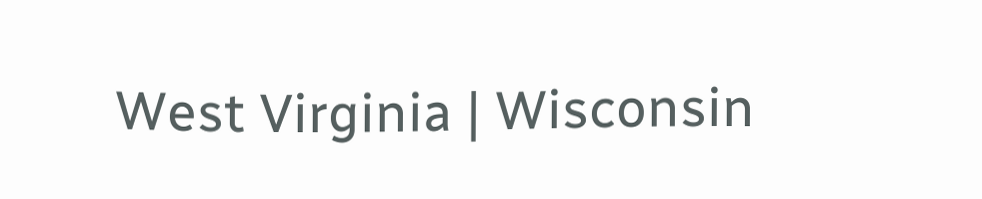West Virginia | Wisconsin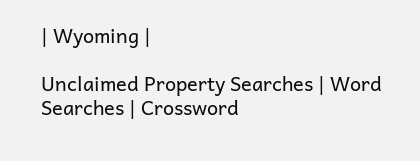| Wyoming |

Unclaimed Property Searches | Word Searches | Crossword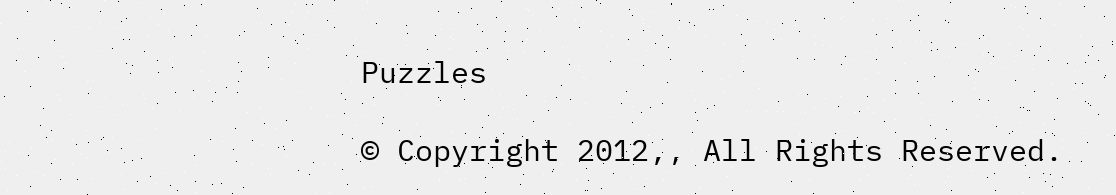Puzzles

© Copyright 2012,, All Rights Reserved.